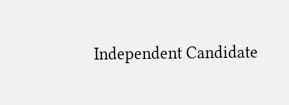Independent Candidate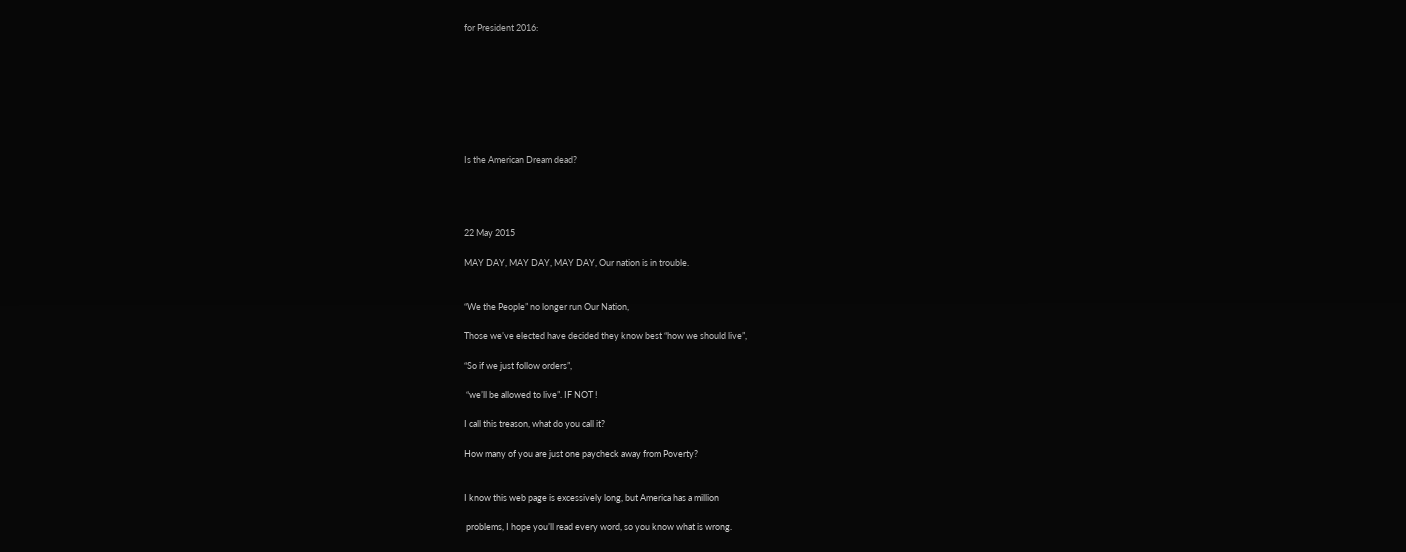for President 2016:








Is the American Dream dead?




22 May 2015

MAY DAY, MAY DAY, MAY DAY, Our nation is in trouble.


“We the People” no longer run Our Nation,

Those we’ve elected have decided they know best “how we should live”,

“So if we just follow orders”,

 “we’ll be allowed to live”. IF NOT !

I call this treason, what do you call it?

How many of you are just one paycheck away from Poverty?


I know this web page is excessively long, but America has a million

 problems, I hope you’ll read every word, so you know what is wrong.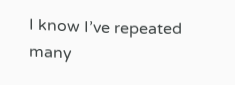I know I’ve repeated many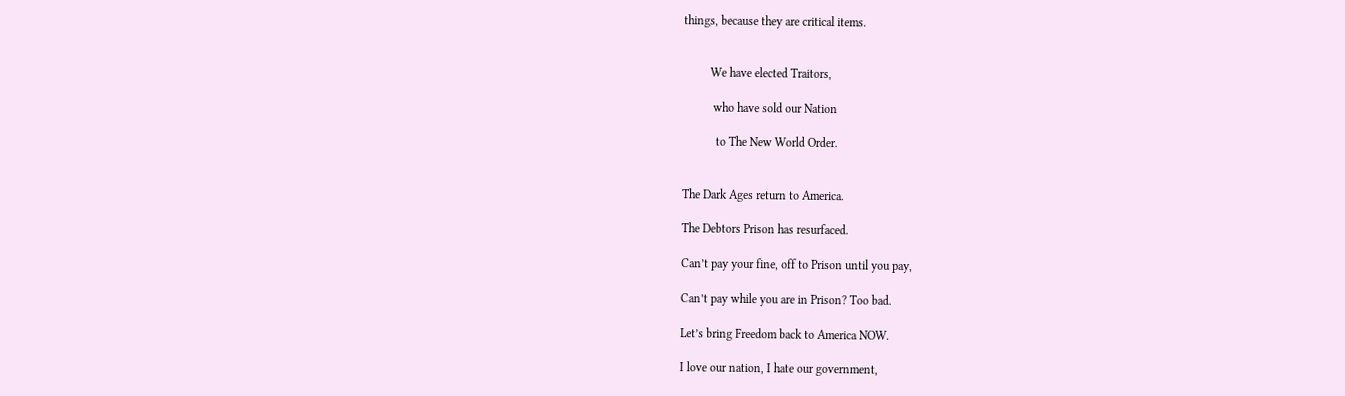things, because they are critical items.


         We have elected Traitors,

          who have sold our Nation

           to The New World Order.


The Dark Ages return to America.

The Debtors Prison has resurfaced.

Can’t pay your fine, off to Prison until you pay,

Can’t pay while you are in Prison? Too bad.

Let’s bring Freedom back to America NOW.

I love our nation, I hate our government,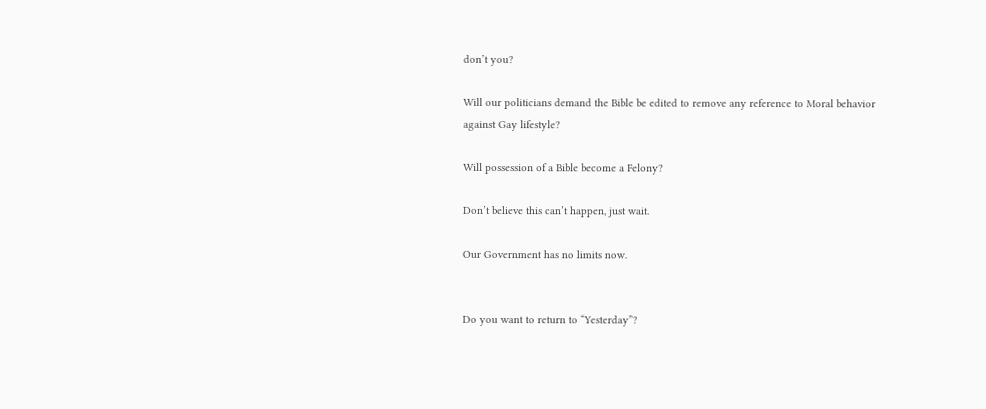don’t you?

Will our politicians demand the Bible be edited to remove any reference to Moral behavior against Gay lifestyle?

Will possession of a Bible become a Felony?

Don’t believe this can’t happen, just wait.

Our Government has no limits now.


Do you want to return to “Yesterday”?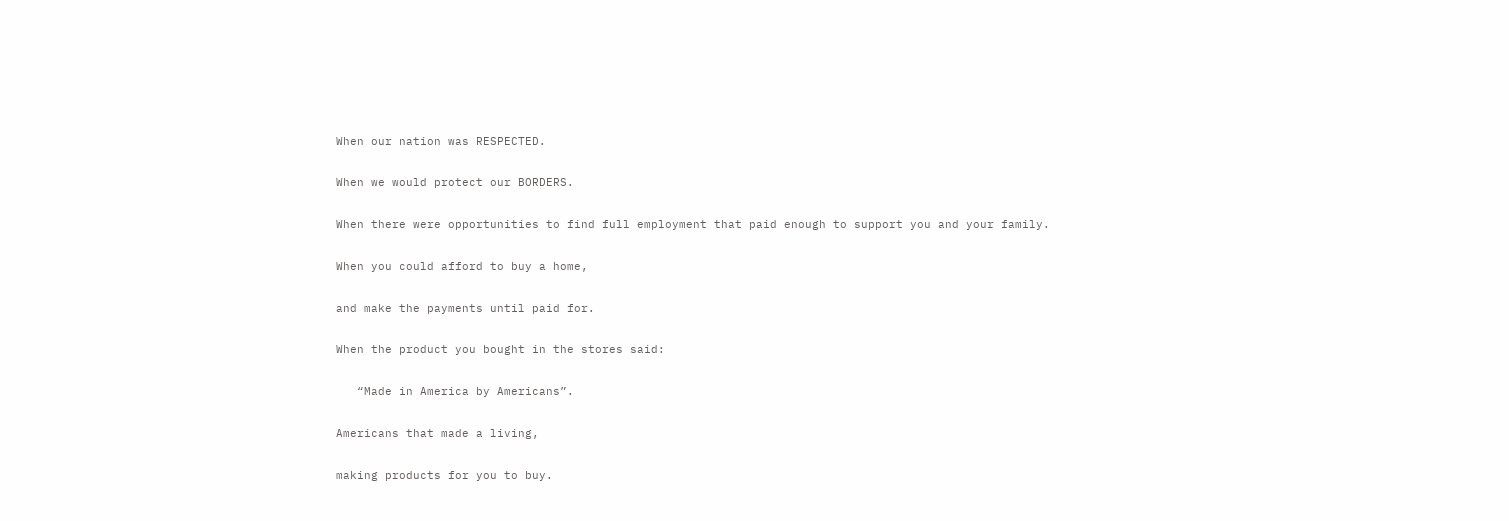When our nation was RESPECTED.

When we would protect our BORDERS.

When there were opportunities to find full employment that paid enough to support you and your family.

When you could afford to buy a home,

and make the payments until paid for.

When the product you bought in the stores said:

   “Made in America by Americans”.

Americans that made a living,

making products for you to buy.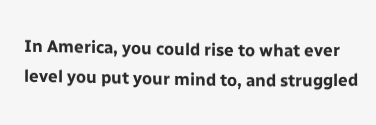In America, you could rise to what ever level you put your mind to, and struggled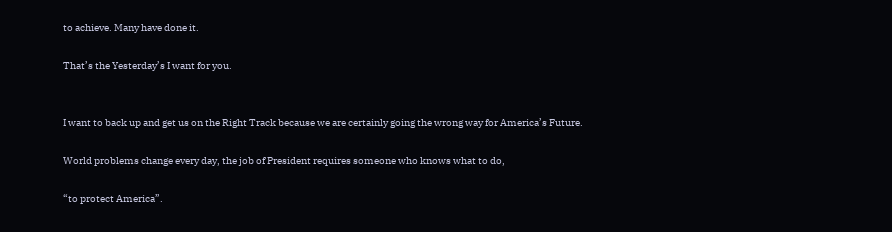to achieve. Many have done it.

That’s the Yesterday’s I want for you.


I want to back up and get us on the Right Track because we are certainly going the wrong way for America’s Future.

World problems change every day, the job of President requires someone who knows what to do,

“to protect America”.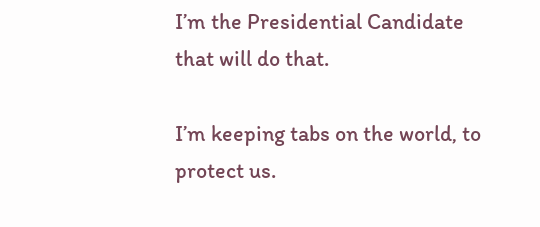I’m the Presidential Candidate that will do that.

I’m keeping tabs on the world, to protect us.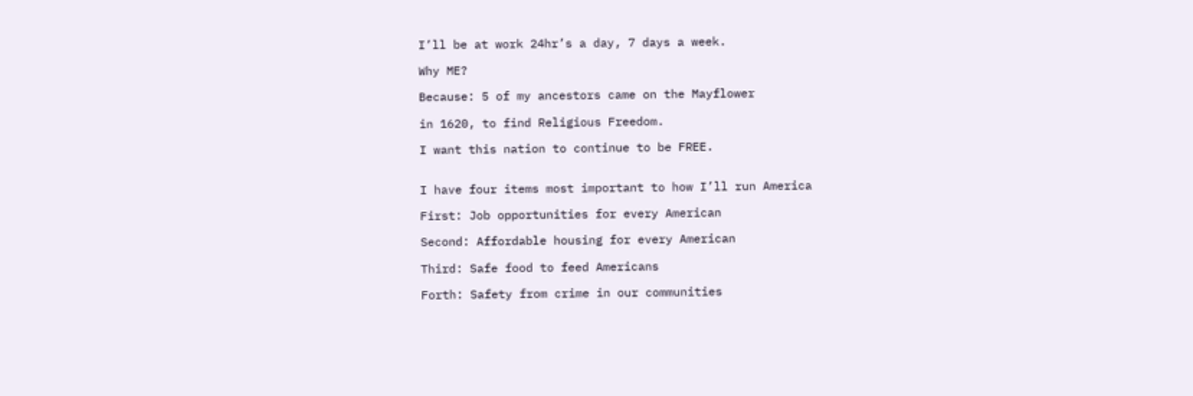I’ll be at work 24hr’s a day, 7 days a week.

Why ME?

Because: 5 of my ancestors came on the Mayflower

in 1620, to find Religious Freedom.

I want this nation to continue to be FREE.


I have four items most important to how I’ll run America

First: Job opportunities for every American

Second: Affordable housing for every American

Third: Safe food to feed Americans

Forth: Safety from crime in our communities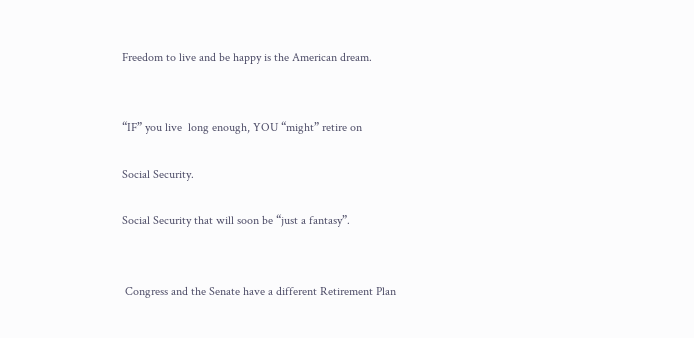Freedom to live and be happy is the American dream.


“IF” you live  long enough, YOU “might” retire on

Social Security.

Social Security that will soon be “just a fantasy”.


 Congress and the Senate have a different Retirement Plan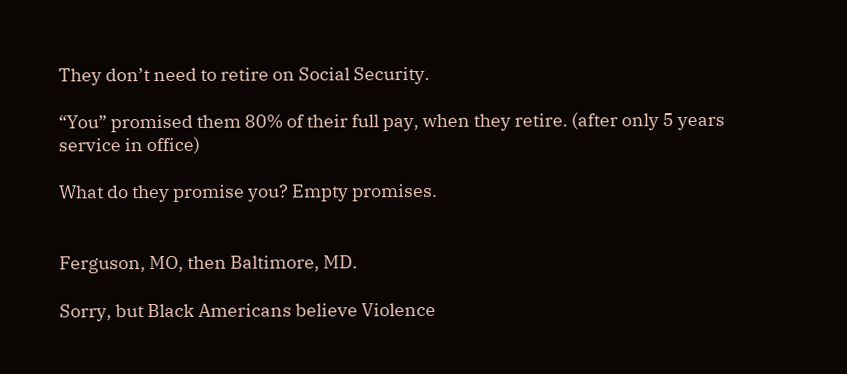They don’t need to retire on Social Security.

“You” promised them 80% of their full pay, when they retire. (after only 5 years service in office)

What do they promise you? Empty promises.


Ferguson, MO, then Baltimore, MD.

Sorry, but Black Americans believe Violence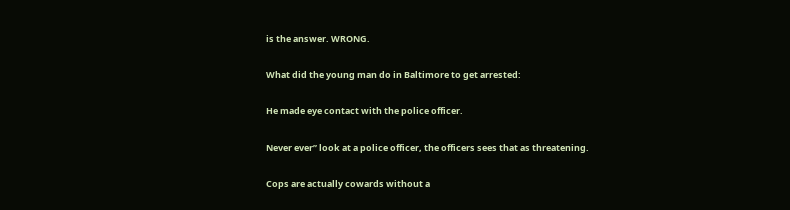is the answer. WRONG.

What did the young man do in Baltimore to get arrested:

He made eye contact with the police officer.

Never ever” look at a police officer, the officers sees that as threatening.

Cops are actually cowards without a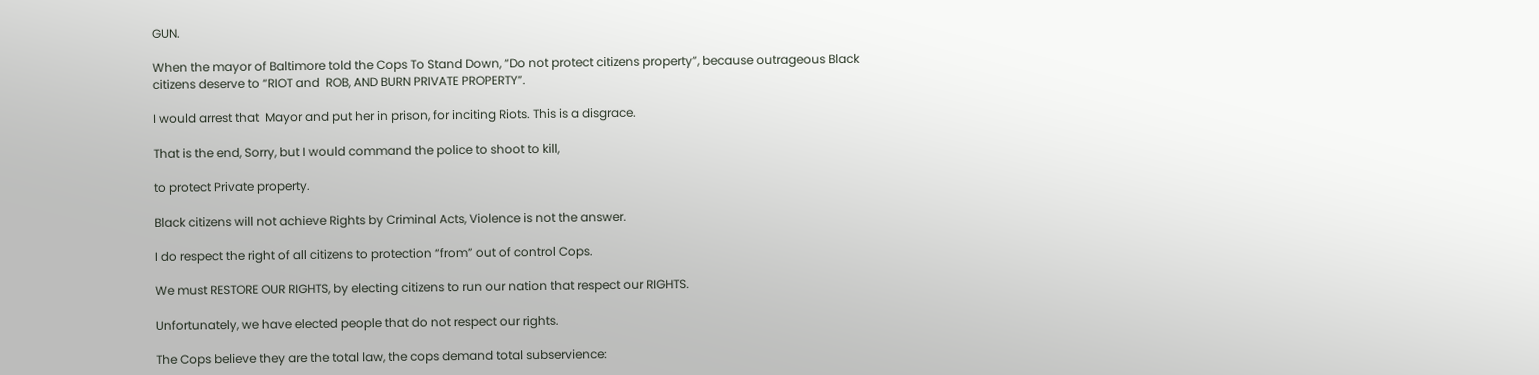GUN.

When the mayor of Baltimore told the Cops To Stand Down, “Do not protect citizens property”, because outrageous Black citizens deserve to “RIOT and  ROB, AND BURN PRIVATE PROPERTY”.

I would arrest that  Mayor and put her in prison, for inciting Riots. This is a disgrace.

That is the end, Sorry, but I would command the police to shoot to kill,

to protect Private property.

Black citizens will not achieve Rights by Criminal Acts, Violence is not the answer.

I do respect the right of all citizens to protection “from” out of control Cops.

We must RESTORE OUR RIGHTS, by electing citizens to run our nation that respect our RIGHTS.

Unfortunately, we have elected people that do not respect our rights.

The Cops believe they are the total law, the cops demand total subservience: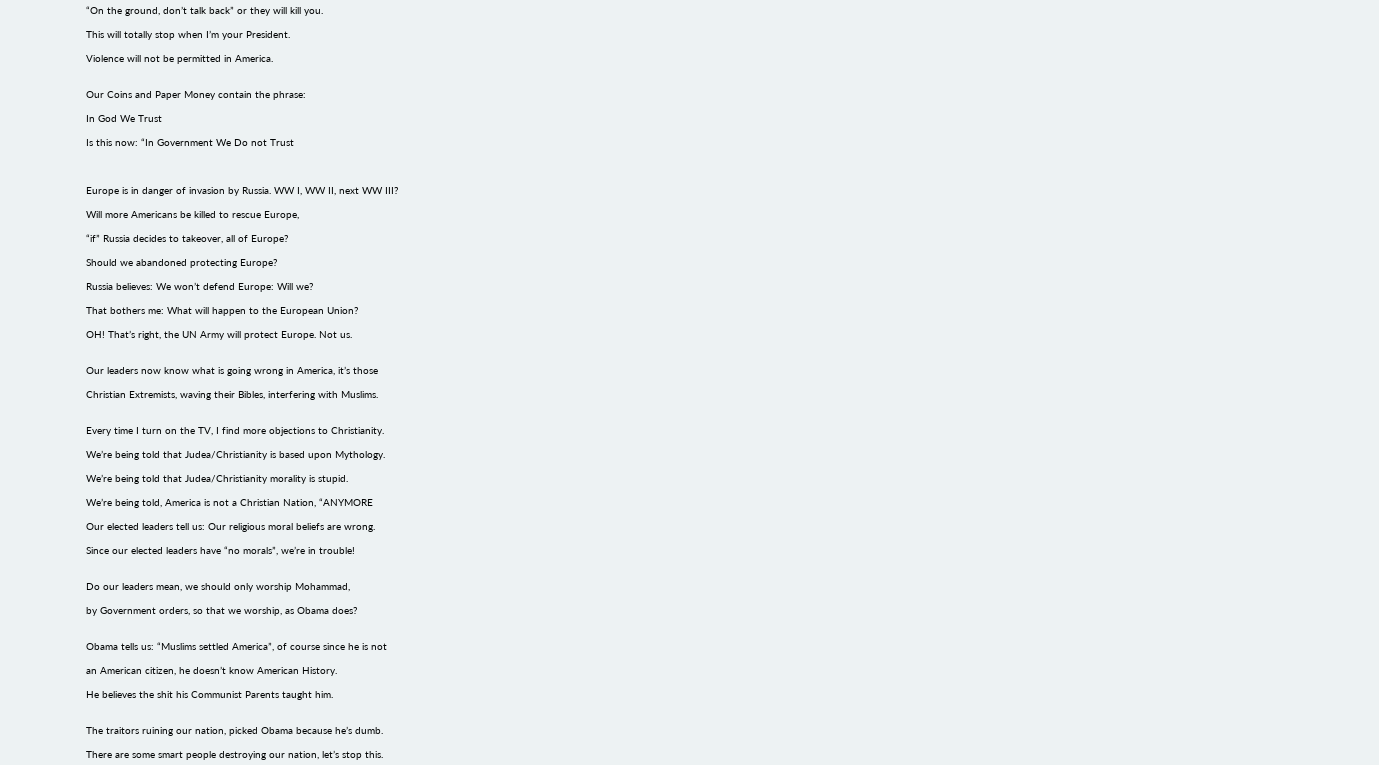“On the ground, don’t talk back” or they will kill you.

This will totally stop when I’m your President.

Violence will not be permitted in America.


Our Coins and Paper Money contain the phrase:

In God We Trust

Is this now: “In Government We Do not Trust



Europe is in danger of invasion by Russia. WW I, WW II, next WW III?

Will more Americans be killed to rescue Europe,

“if” Russia decides to takeover, all of Europe?

Should we abandoned protecting Europe?

Russia believes: We won’t defend Europe: Will we?

That bothers me: What will happen to the European Union?

OH! That’s right, the UN Army will protect Europe. Not us.


Our leaders now know what is going wrong in America, it’s those

Christian Extremists, waving their Bibles, interfering with Muslims.


Every time I turn on the TV, I find more objections to Christianity.

We’re being told that Judea/Christianity is based upon Mythology.

We’re being told that Judea/Christianity morality is stupid.

We’re being told, America is not a Christian Nation, “ANYMORE

Our elected leaders tell us: Our religious moral beliefs are wrong.

Since our elected leaders have “no morals”, we’re in trouble!


Do our leaders mean, we should only worship Mohammad,

by Government orders, so that we worship, as Obama does?


Obama tells us: “Muslims settled America”, of course since he is not

an American citizen, he doesn’t know American History.

He believes the shit his Communist Parents taught him.


The traitors ruining our nation, picked Obama because he’s dumb.

There are some smart people destroying our nation, let’s stop this.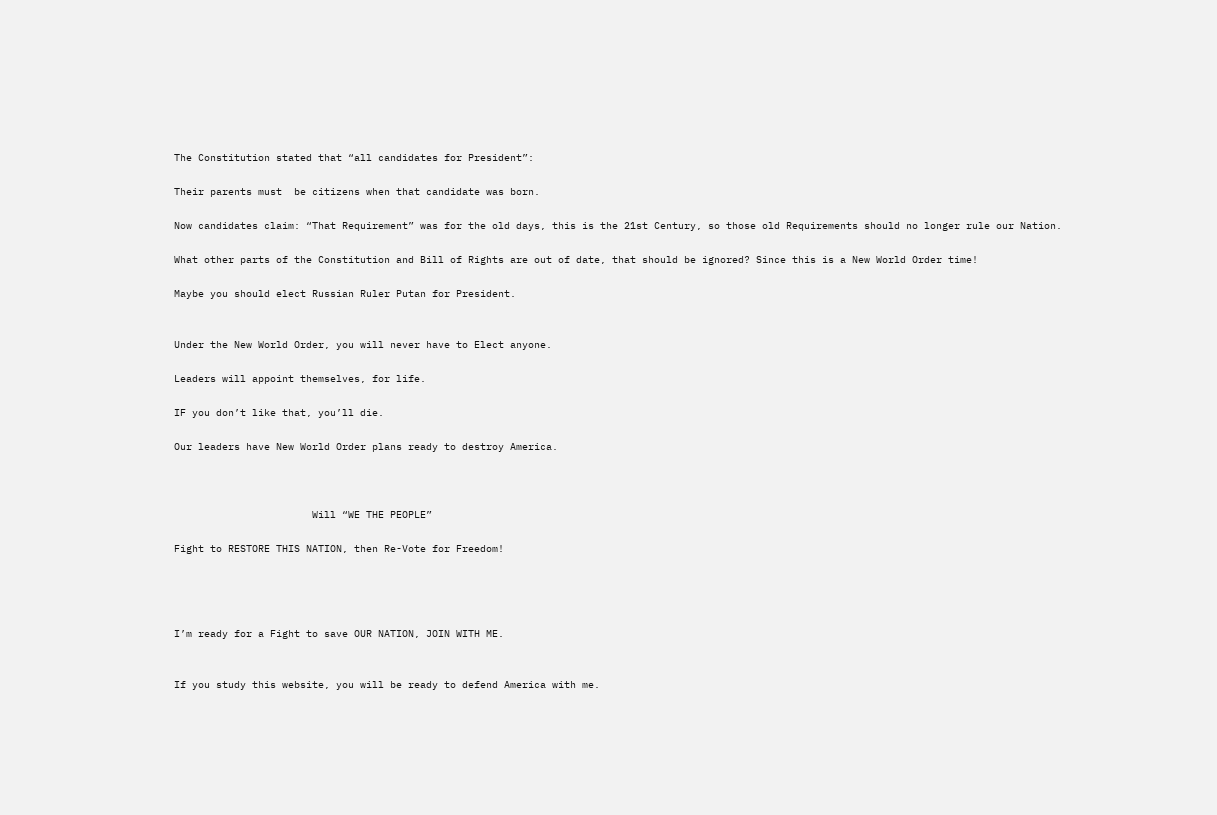The Constitution stated that “all candidates for President”:

Their parents must  be citizens when that candidate was born.

Now candidates claim: “That Requirement” was for the old days, this is the 21st Century, so those old Requirements should no longer rule our Nation.

What other parts of the Constitution and Bill of Rights are out of date, that should be ignored? Since this is a New World Order time!

Maybe you should elect Russian Ruler Putan for President.


Under the New World Order, you will never have to Elect anyone.

Leaders will appoint themselves, for life.

IF you don’t like that, you’ll die.

Our leaders have New World Order plans ready to destroy America.



                       Will “WE THE PEOPLE”

Fight to RESTORE THIS NATION, then Re-Vote for Freedom!




I’m ready for a Fight to save OUR NATION, JOIN WITH ME.


If you study this website, you will be ready to defend America with me.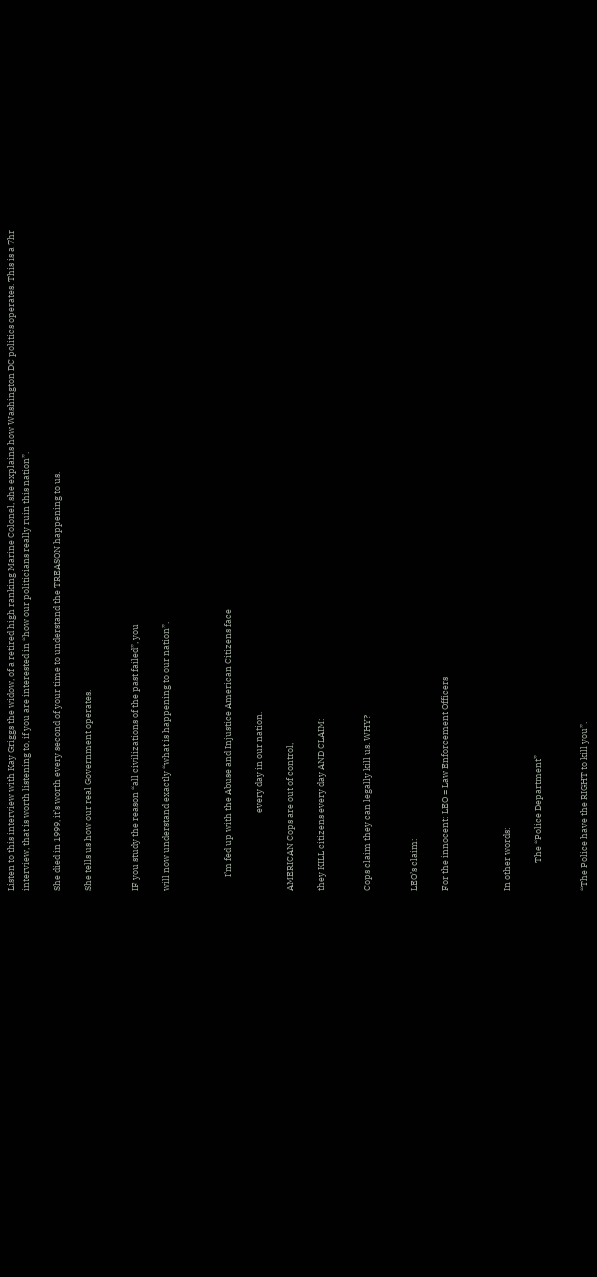Listen to this interview with Kay Griggs the widow, of a retired high ranking Marine Colonel, she explains how Washington DC politics operates. This is a 7hr interview, that is worth listening to, if you are interested in “how our politicians really ruin this nation”.

She died in 1999, it’s worth every second of your time to understand the TREASON happening to us.

She tells us how our real Government operates.


IF you study the reason “all civilizations of the past failed”, you

will now understand exactly “what is happening to our nation”.



       I’m fed up with the Abuse and Injustice American Citizens face

                                       every day in our nation.

AMERICAN Cops are out of control,

they KILL citizens every day AND CLAIM:


Cops claim they can legally kill us. WHY?


LEO’s claim:

For the innocent: LEO = Law Enforcement Officers



In other words:

              The “Police Department”


“The Police have the RIGHT to kill you”.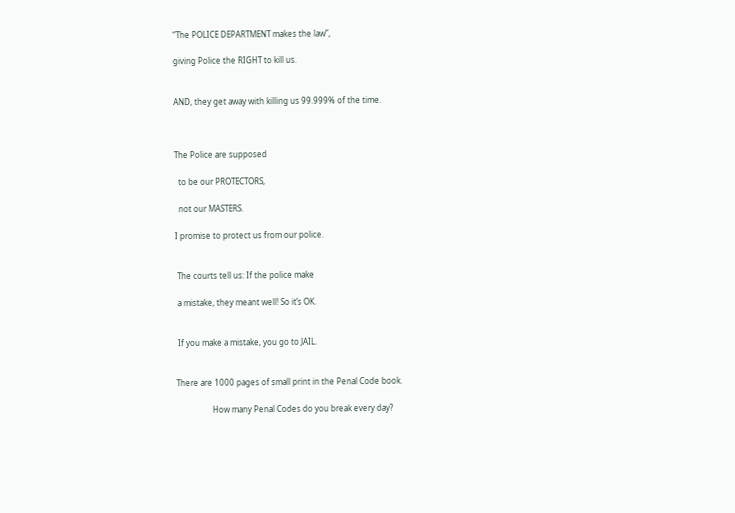“The POLICE DEPARTMENT makes the law”,

giving Police the RIGHT to kill us.


AND, they get away with killing us 99.999% of the time.



The Police are supposed

  to be our PROTECTORS,

  not our MASTERS.

I promise to protect us from our police.


 The courts tell us: If the police make

 a mistake, they meant well! So it’s OK.


 If you make a mistake, you go to JAIL.


There are 1000 pages of small print in the Penal Code book.

                  How many Penal Codes do you break every day?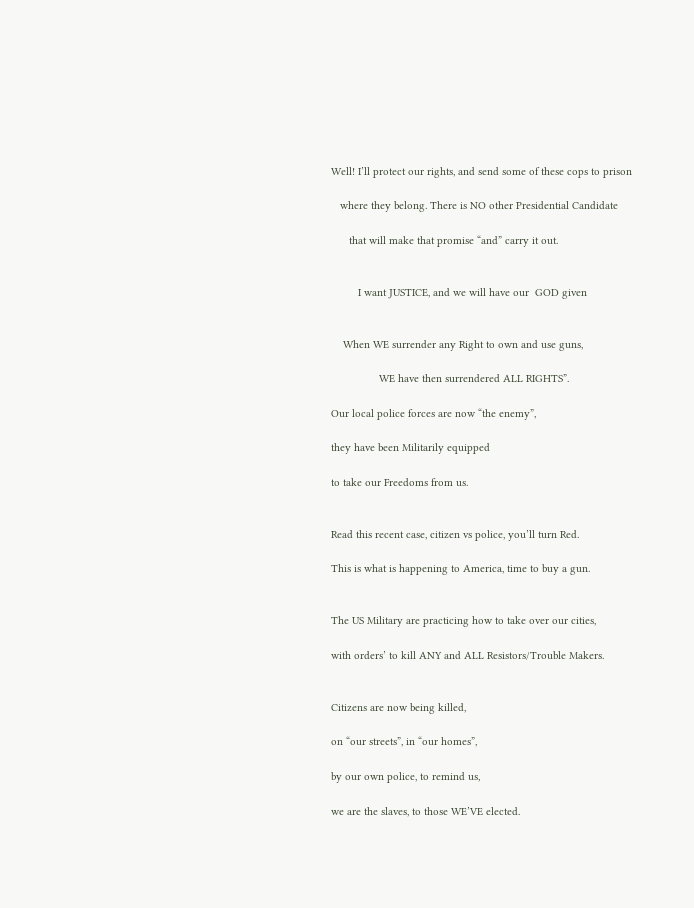Well! I’ll protect our rights, and send some of these cops to prison

   where they belong. There is NO other Presidential Candidate

      that will make that promise “and” carry it out.


         I want JUSTICE, and we will have our  GOD given


    When WE surrender any Right to own and use guns,

                WE have then surrendered ALL RIGHTS”.

Our local police forces are now “the enemy”,

they have been Militarily equipped

to take our Freedoms from us.


Read this recent case, citizen vs police, you’ll turn Red.

This is what is happening to America, time to buy a gun.


The US Military are practicing how to take over our cities,

with orders’ to kill ANY and ALL Resistors/Trouble Makers.


Citizens are now being killed,

on “our streets”, in “our homes”,

by our own police, to remind us,

we are the slaves, to those WE’VE elected.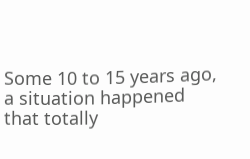Some 10 to 15 years ago, a situation happened that totally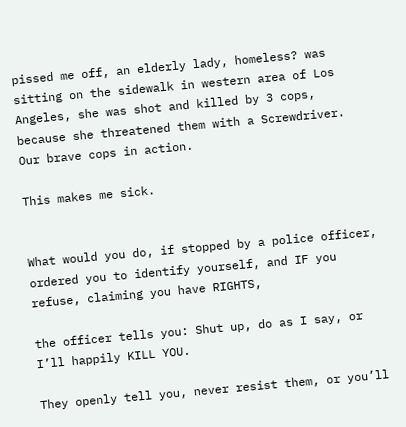pissed me off, an elderly lady, homeless? was sitting on the sidewalk in western area of Los Angeles, she was shot and killed by 3 cops, because she threatened them with a Screwdriver. Our brave cops in action.

This makes me sick.


What would you do, if stopped by a police officer, ordered you to identify yourself, and IF you refuse, claiming you have RIGHTS,

the officer tells you: Shut up, do as I say, or I’ll happily KILL YOU.

They openly tell you, never resist them, or you’ll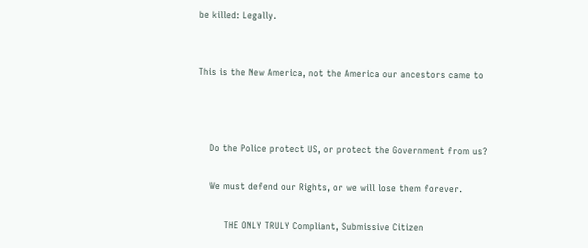be killed: Legally.


This is the New America, not the America our ancestors came to



    Do the Police protect US, or protect the Government from us?

    We must defend our Rights, or we will lose them forever.

         THE ONLY TRULY Compliant, Submissive Citizen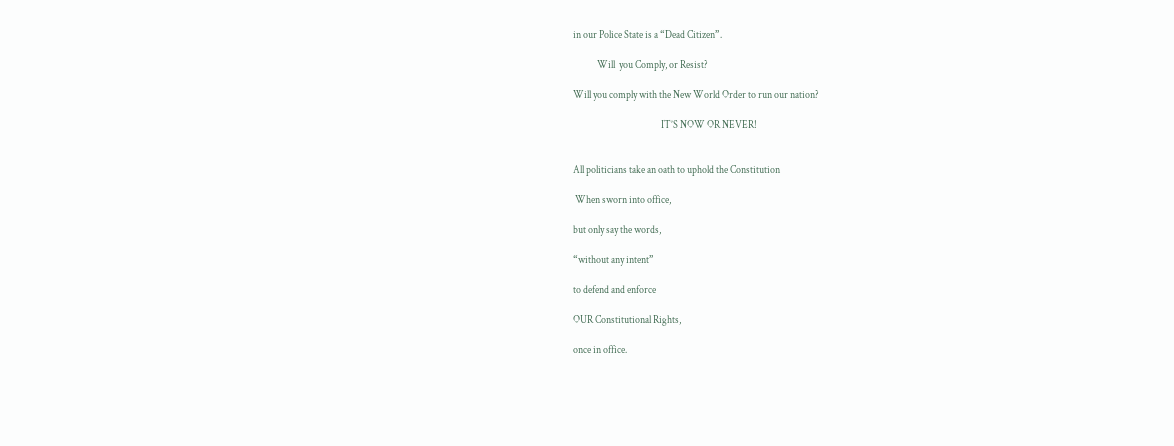in our Police State is a “Dead Citizen”.

            Will  you Comply, or Resist?

Will you comply with the New World Order to run our nation?

                                            IT’S NOW OR NEVER!


All politicians take an oath to uphold the Constitution

 When sworn into office,

but only say the words,

“without any intent”

to defend and enforce

OUR Constitutional Rights,

once in office.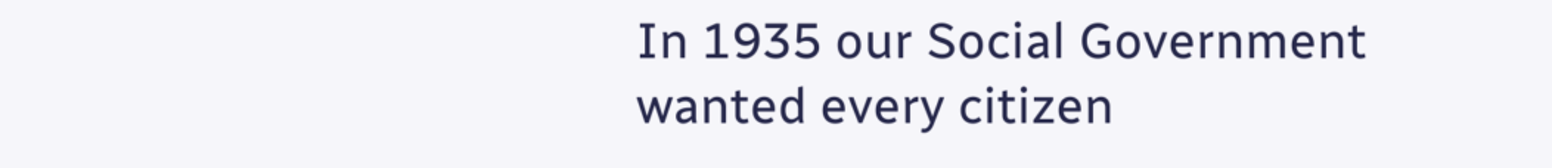In 1935 our Social Government wanted every citizen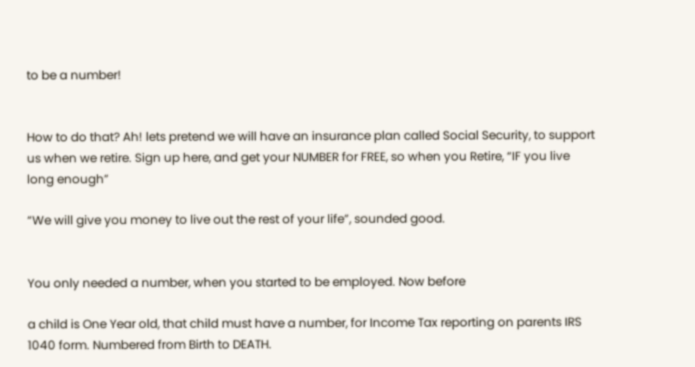to be a number!


How to do that? Ah! lets pretend we will have an insurance plan called Social Security, to support us when we retire. Sign up here, and get your NUMBER for FREE, so when you Retire, “IF you live long enough”

“We will give you money to live out the rest of your life”, sounded good.


You only needed a number, when you started to be employed. Now before

a child is One Year old, that child must have a number, for Income Tax reporting on parents IRS 1040 form. Numbered from Birth to DEATH.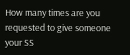How many times are you requested to give someone your SS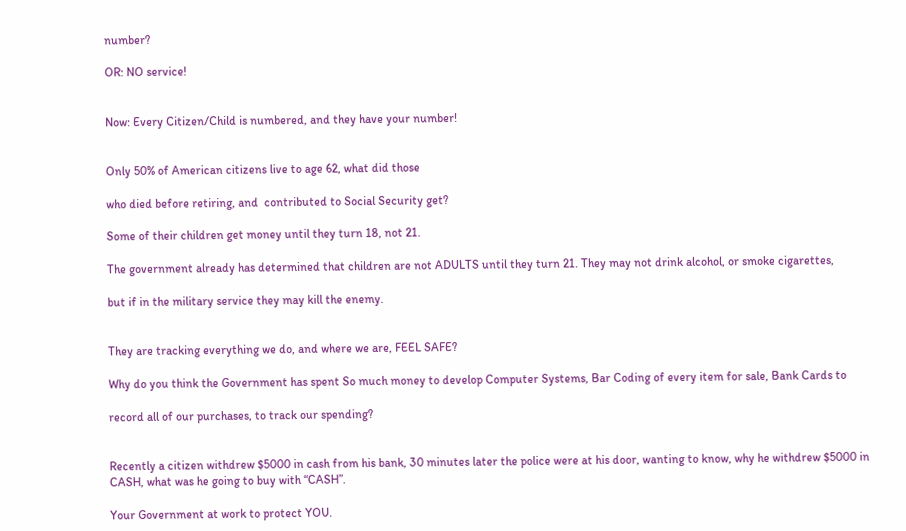number?

OR: NO service!


Now: Every Citizen/Child is numbered, and they have your number!


Only 50% of American citizens live to age 62, what did those

who died before retiring, and  contributed to Social Security get?

Some of their children get money until they turn 18, not 21.

The government already has determined that children are not ADULTS until they turn 21. They may not drink alcohol, or smoke cigarettes,

but if in the military service they may kill the enemy.


They are tracking everything we do, and where we are, FEEL SAFE?

Why do you think the Government has spent So much money to develop Computer Systems, Bar Coding of every item for sale, Bank Cards to

record all of our purchases, to track our spending?


Recently a citizen withdrew $5000 in cash from his bank, 30 minutes later the police were at his door, wanting to know, why he withdrew $5000 in CASH, what was he going to buy with “CASH”.

Your Government at work to protect YOU.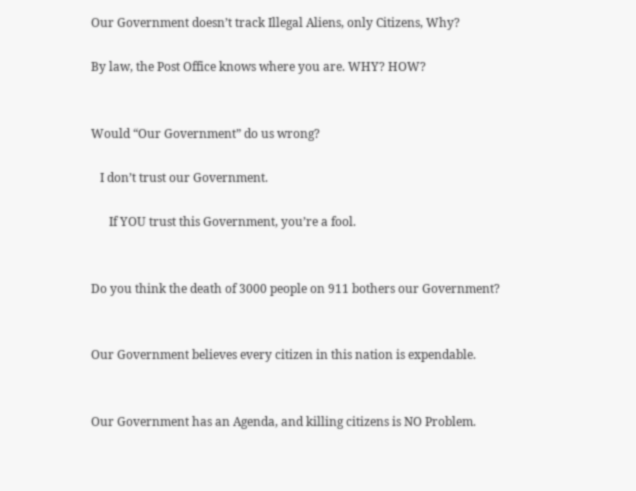Our Government doesn’t track Illegal Aliens, only Citizens, Why?

By law, the Post Office knows where you are. WHY? HOW?


Would “Our Government” do us wrong?

   I don’t trust our Government.

      If YOU trust this Government, you’re a fool.


Do you think the death of 3000 people on 911 bothers our Government?


Our Government believes every citizen in this nation is expendable.


Our Government has an Agenda, and killing citizens is NO Problem.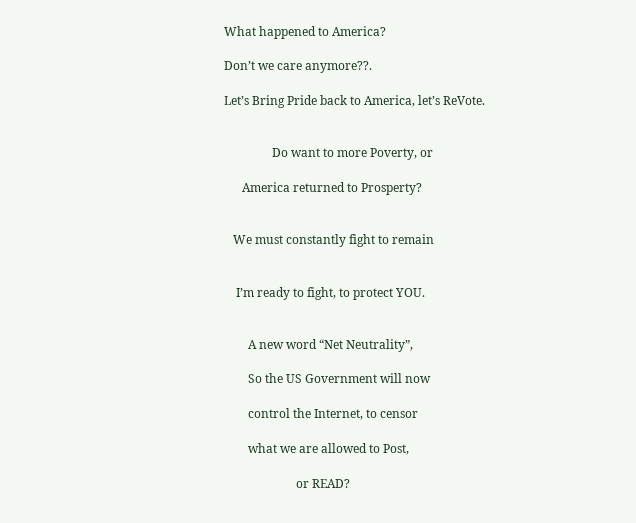What happened to America?

Don’t we care anymore??.

Let’s Bring Pride back to America, let’s ReVote.


                Do want to more Poverty, or

      America returned to Prosperty?


   We must constantly fight to remain


    I’m ready to fight, to protect YOU.


        A new word “Net Neutrality”,

        So the US Government will now

        control the Internet, to censor

        what we are allowed to Post,

                        or READ?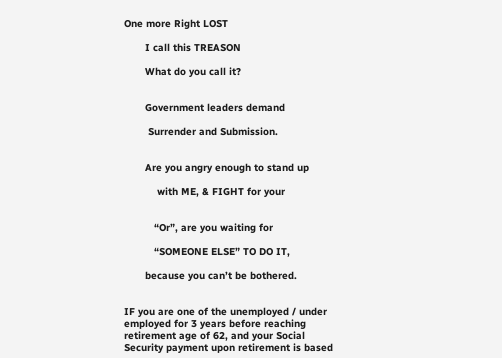One more Right LOST

       I call this TREASON

       What do you call it?


       Government leaders demand

        Surrender and Submission.


       Are you angry enough to stand up

           with ME, & FIGHT for your


          “Or”, are you waiting for

          “SOMEONE ELSE” TO DO IT,

       because you can’t be bothered.


IF you are one of the unemployed / under employed for 3 years before reaching retirement age of 62, and your Social Security payment upon retirement is based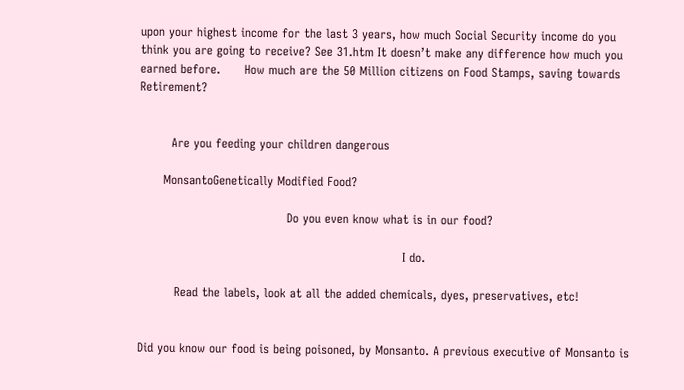upon your highest income for the last 3 years, how much Social Security income do you think you are going to receive? See 31.htm It doesn’t make any difference how much you earned before.      How much are the 50 Million citizens on Food Stamps, saving towards Retirement?


        Are you feeding your children dangerous

      MonsantoGenetically Modified Food?

                                     Do you even know what is in our food?

                                                                  I do.

         Read the labels, look at all the added chemicals, dyes, preservatives, etc!


Did you know our food is being poisoned, by Monsanto. A previous executive of Monsanto is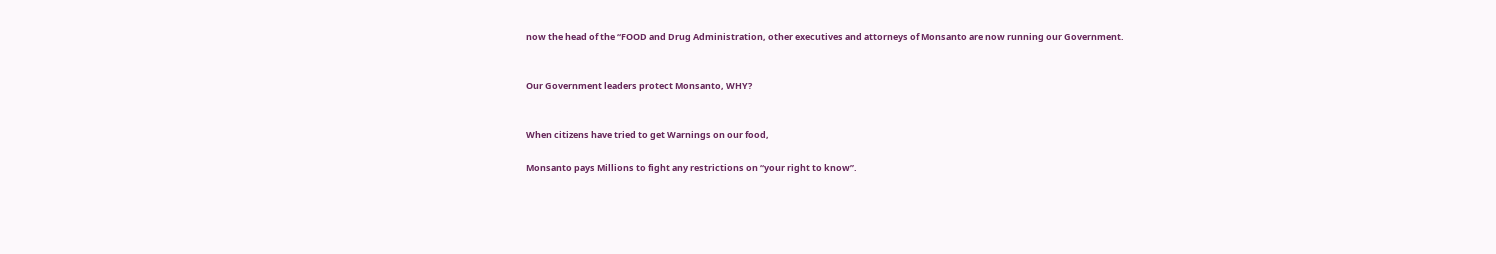now the head of the “FOOD and Drug Administration, other executives and attorneys of Monsanto are now running our Government.


Our Government leaders protect Monsanto, WHY?


When citizens have tried to get Warnings on our food,

Monsanto pays Millions to fight any restrictions on “your right to know”.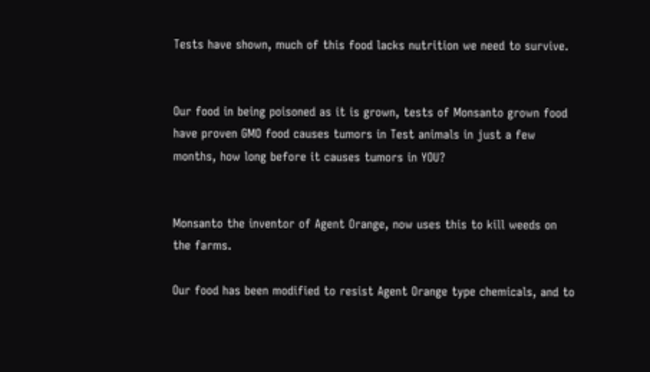Tests have shown, much of this food lacks nutrition we need to survive.


Our food in being poisoned as it is grown, tests of Monsanto grown food  have proven GMO food causes tumors in Test animals in just a few months, how long before it causes tumors in YOU?


Monsanto the inventor of Agent Orange, now uses this to kill weeds on the farms.

Our food has been modified to resist Agent Orange type chemicals, and to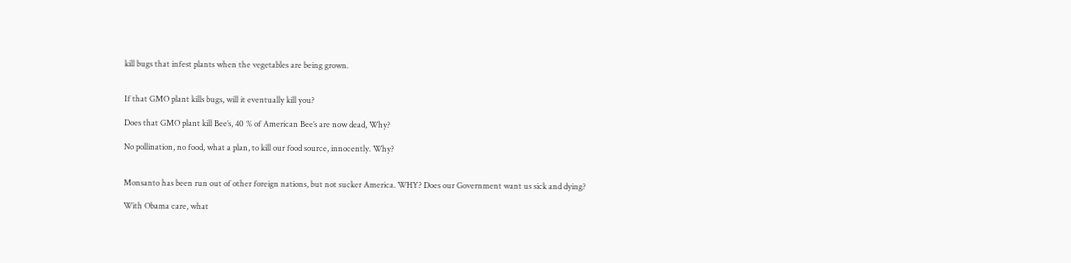kill bugs that infest plants when the vegetables are being grown.


If that GMO plant kills bugs, will it eventually kill you?

Does that GMO plant kill Bee’s, 40 % of American Bee’s are now dead, Why?

No pollination, no food, what a plan, to kill our food source, innocently. Why?


Monsanto has been run out of other foreign nations, but not sucker America. WHY? Does our Government want us sick and dying?

With Obama care, what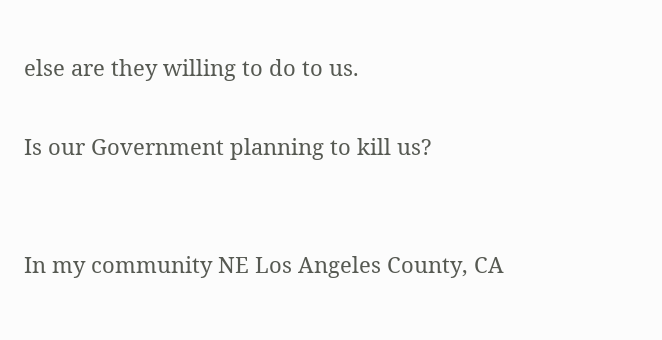else are they willing to do to us.

Is our Government planning to kill us?


In my community NE Los Angeles County, CA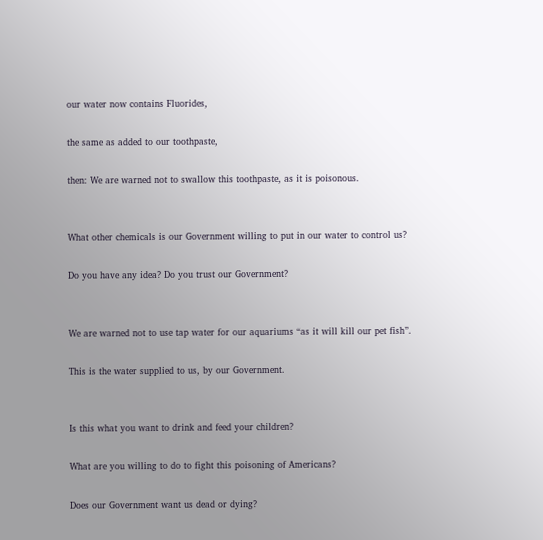our water now contains Fluorides,

the same as added to our toothpaste,

then: We are warned not to swallow this toothpaste, as it is poisonous.


What other chemicals is our Government willing to put in our water to control us?

Do you have any idea? Do you trust our Government?


We are warned not to use tap water for our aquariums “as it will kill our pet fish”.

This is the water supplied to us, by our Government.


Is this what you want to drink and feed your children?

What are you willing to do to fight this poisoning of Americans?

Does our Government want us dead or dying?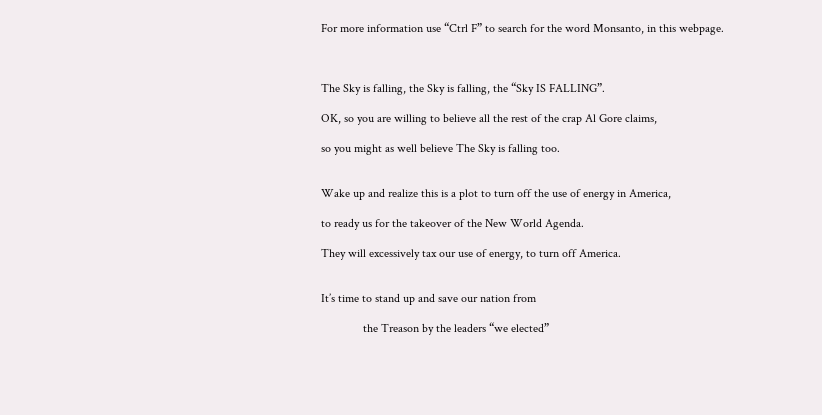For more information use “Ctrl F” to search for the word Monsanto, in this webpage.



The Sky is falling, the Sky is falling, the “Sky IS FALLING”.

OK, so you are willing to believe all the rest of the crap Al Gore claims,

so you might as well believe The Sky is falling too.


Wake up and realize this is a plot to turn off the use of energy in America,

to ready us for the takeover of the New World Agenda.

They will excessively tax our use of energy, to turn off America.


It’s time to stand up and save our nation from

              the Treason by the leaders “we elected”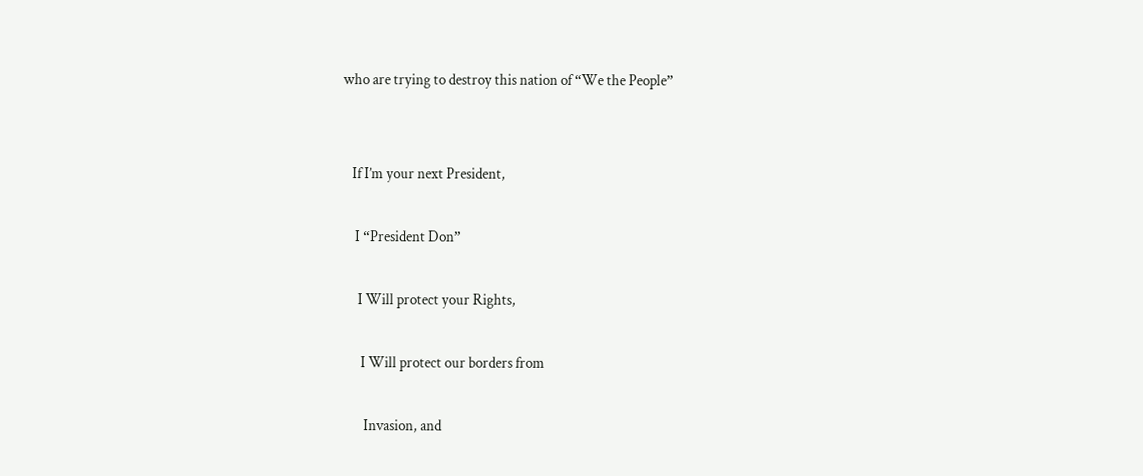who are trying to destroy this nation of “We the People”


   If I’m your next President,

    I “President Don”

     I Will protect your Rights,

      I Will protect our borders from

       Invasion, and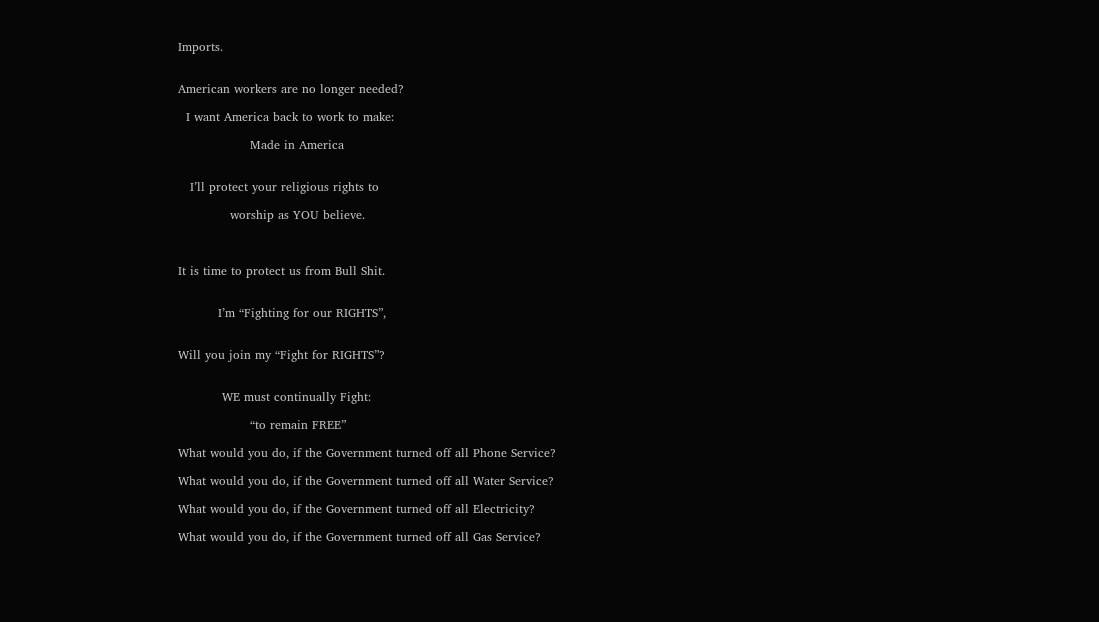Imports.


American workers are no longer needed?

  I want America back to work to make:

                  Made in America


   I’ll protect your religious rights to

             worship as YOU believe.



It is time to protect us from Bull Shit.


          I’m “Fighting for our RIGHTS”,


Will you join my “Fight for RIGHTS”?


           WE must continually Fight:

                  “to remain FREE”

What would you do, if the Government turned off all Phone Service?

What would you do, if the Government turned off all Water Service?

What would you do, if the Government turned off all Electricity?

What would you do, if the Government turned off all Gas Service?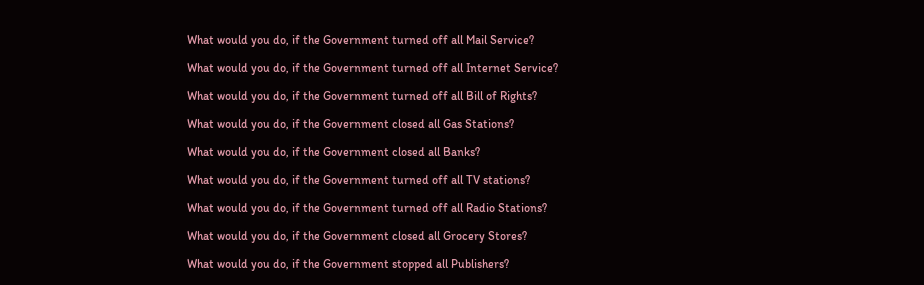What would you do, if the Government turned off all Mail Service?

What would you do, if the Government turned off all Internet Service?

What would you do, if the Government turned off all Bill of Rights?

What would you do, if the Government closed all Gas Stations?

What would you do, if the Government closed all Banks?

What would you do, if the Government turned off all TV stations?

What would you do, if the Government turned off all Radio Stations?

What would you do, if the Government closed all Grocery Stores?

What would you do, if the Government stopped all Publishers?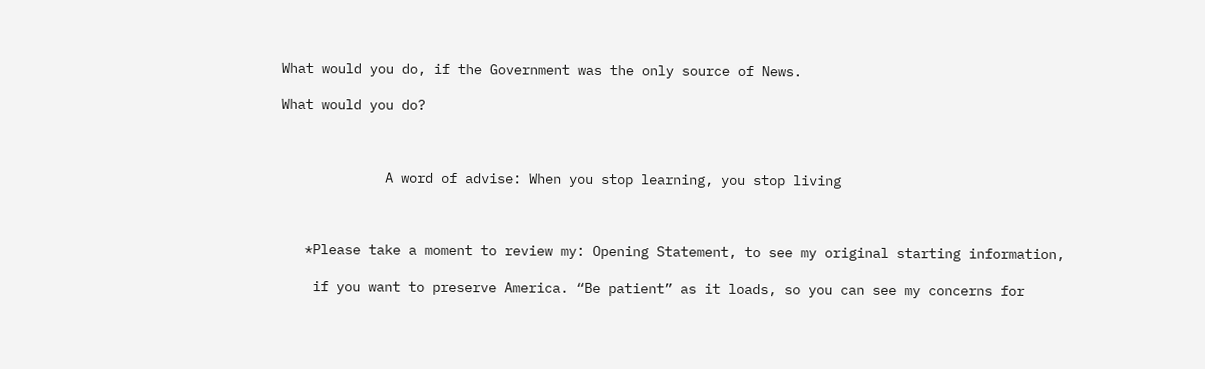What would you do, if the Government was the only source of News.

What would you do?



             A word of advise: When you stop learning, you stop living



   *Please take a moment to review my: Opening Statement, to see my original starting information,

    if you want to preserve America. “Be patient” as it loads, so you can see my concerns for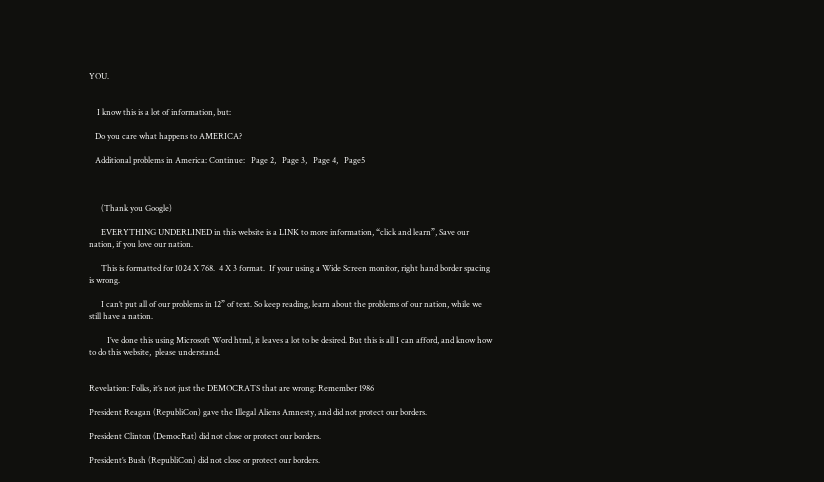YOU.


    I know this is a lot of information, but:

   Do you care what happens to AMERICA?

   Additional problems in America: Continue:   Page 2,   Page 3,   Page 4,   Page5



      (Thank you Google)

      EVERYTHING UNDERLINED in this website is a LINK to more information, “click and learn”, Save our nation, if you love our nation.

      This is formatted for 1024 X 768.  4 X 3 format.  If your using a Wide Screen monitor, right hand border spacing is wrong.

      I can’t put all of our problems in 12” of text. So keep reading, learn about the problems of our nation, while we still have a nation.

         I’ve done this using Microsoft Word html, it leaves a lot to be desired. But this is all I can afford, and know how to do this website,  please understand.


Revelation: Folks, it’s not just the DEMOCRATS that are wrong: Remember 1986

President Reagan (RepubliCon) gave the Illegal Aliens Amnesty, and did not protect our borders.

President Clinton (DemocRat) did not close or protect our borders.

President’s Bush (RepubliCon) did not close or protect our borders.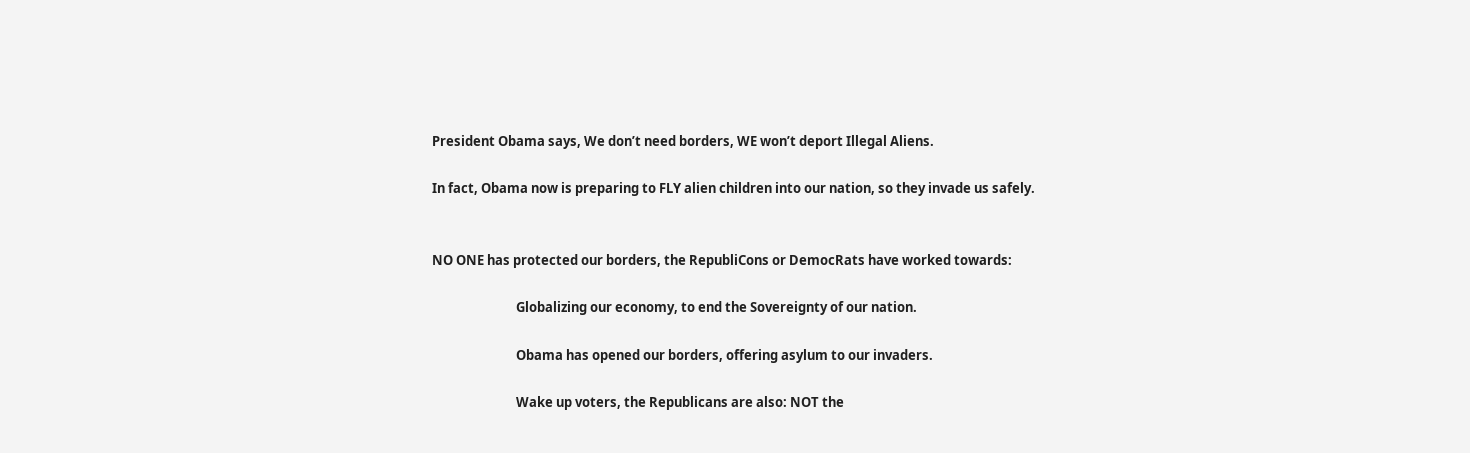President Obama says, We don’t need borders, WE won’t deport Illegal Aliens.

In fact, Obama now is preparing to FLY alien children into our nation, so they invade us safely.


NO ONE has protected our borders, the RepubliCons or DemocRats have worked towards:

                            Globalizing our economy, to end the Sovereignty of our nation.

                            Obama has opened our borders, offering asylum to our invaders.

                            Wake up voters, the Republicans are also: NOT the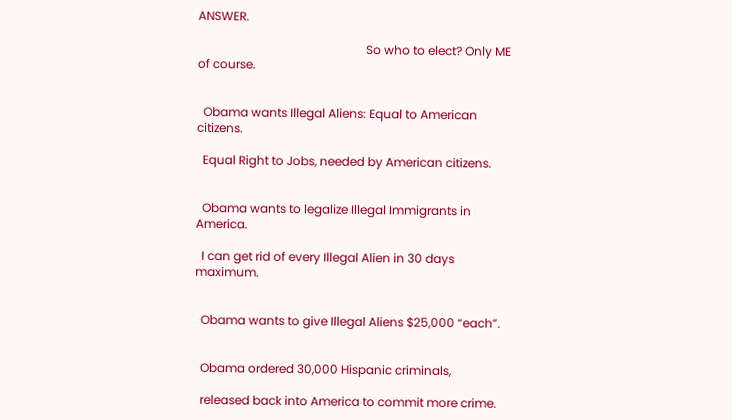ANSWER.

                                                        So who to elect? Only ME of course.


  Obama wants Illegal Aliens: Equal to American citizens.

  Equal Right to Jobs, needed by American citizens.


  Obama wants to legalize Illegal Immigrants in America.

  I can get rid of every Illegal Alien in 30 days maximum.


  Obama wants to give Illegal Aliens $25,000 “each”.


  Obama ordered 30,000 Hispanic criminals,

  released back into America to commit more crime.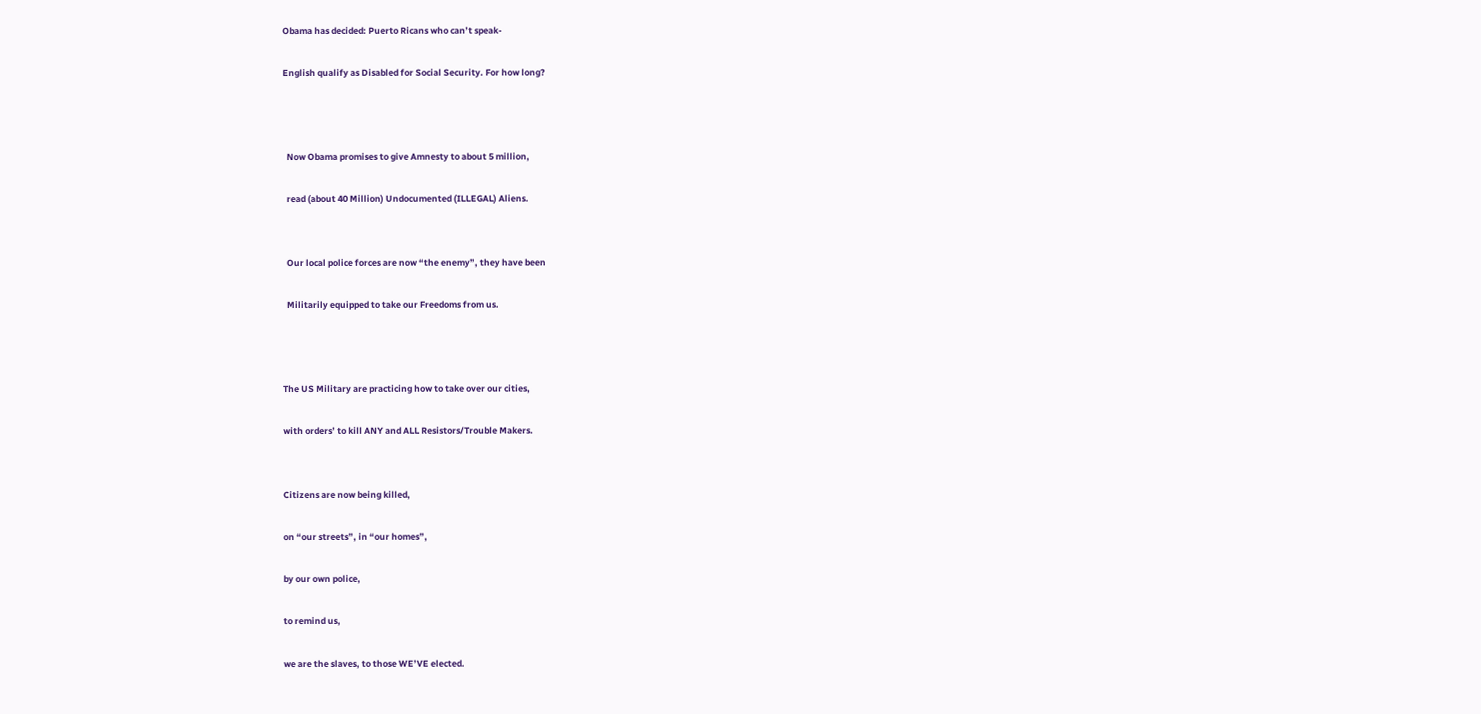Obama has decided: Puerto Ricans who can’t speak-

English qualify as Disabled for Social Security. For how long?



  Now Obama promises to give Amnesty to about 5 million,

  read (about 40 Million) Undocumented (ILLEGAL) Aliens.


  Our local police forces are now “the enemy”, they have been

  Militarily equipped to take our Freedoms from us.



The US Military are practicing how to take over our cities,

with orders’ to kill ANY and ALL Resistors/Trouble Makers.


Citizens are now being killed,

on “our streets”, in “our homes”,

by our own police,

to remind us,

we are the slaves, to those WE’VE elected.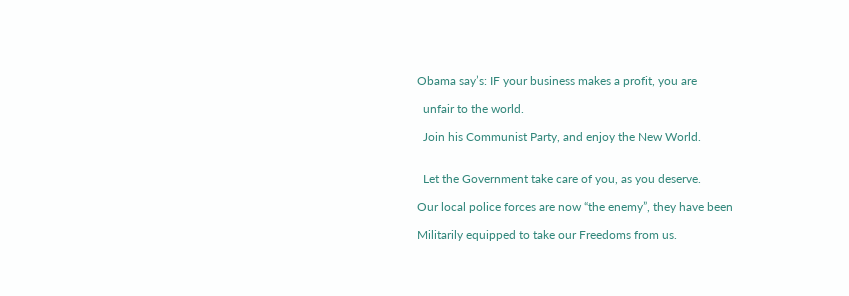Obama say’s: IF your business makes a profit, you are

  unfair to the world.

  Join his Communist Party, and enjoy the New World.


  Let the Government take care of you, as you deserve.

Our local police forces are now “the enemy”, they have been

Militarily equipped to take our Freedoms from us.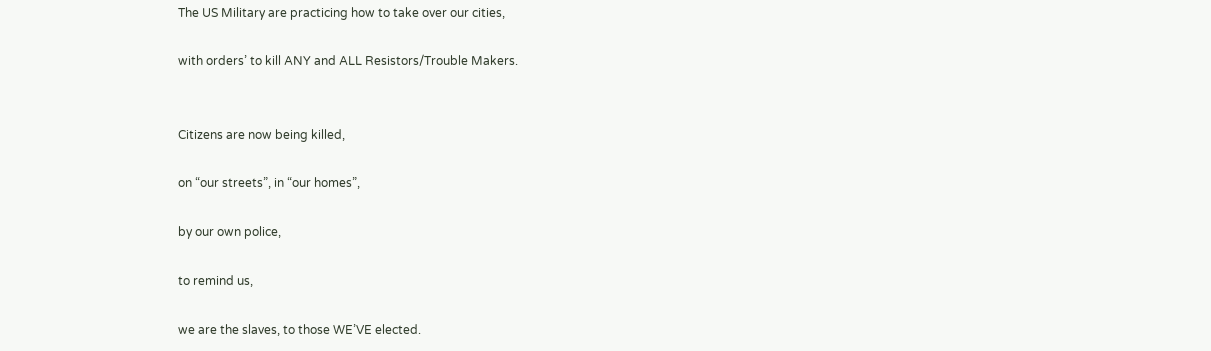The US Military are practicing how to take over our cities,

with orders’ to kill ANY and ALL Resistors/Trouble Makers.


Citizens are now being killed,

on “our streets”, in “our homes”,

by our own police,

to remind us,

we are the slaves, to those WE’VE elected.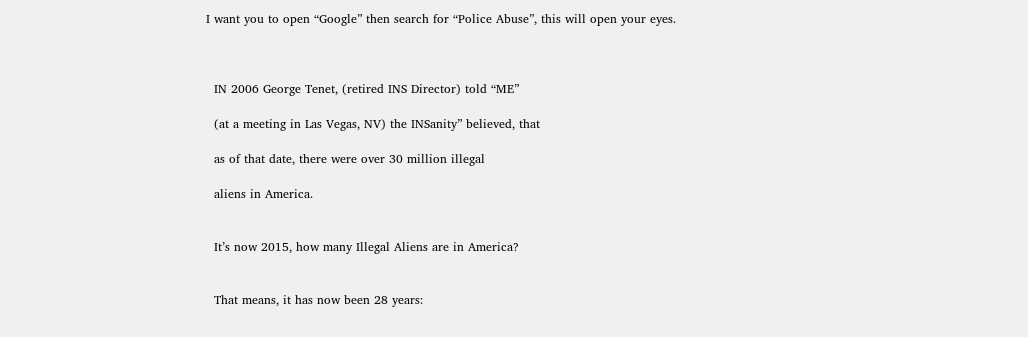I want you to open “Google” then search for “Police Abuse”, this will open your eyes.



  IN 2006 George Tenet, (retired INS Director) told “ME”

  (at a meeting in Las Vegas, NV) the INSanity” believed, that

  as of that date, there were over 30 million illegal

  aliens in America.


  It’s now 2015, how many Illegal Aliens are in America?


  That means, it has now been 28 years: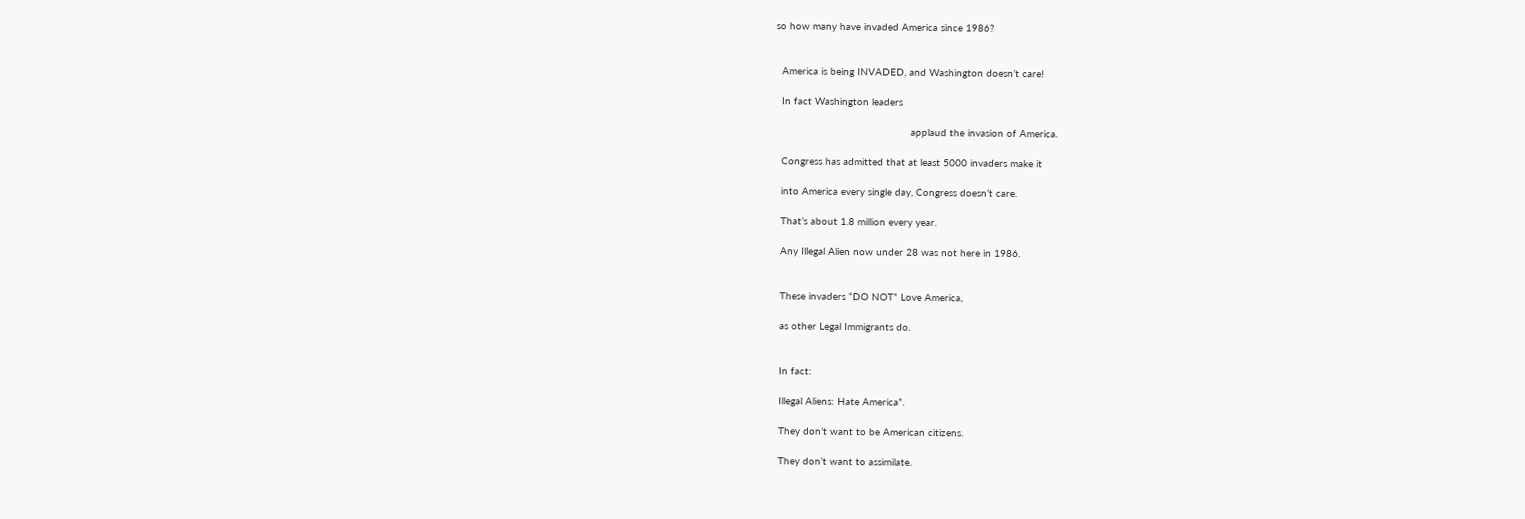so how many have invaded America since 1986?


  America is being INVADED, and Washington doesn’t care!

  In fact Washington leaders

                                             applaud the invasion of America.

  Congress has admitted that at least 5000 invaders make it

  into America every single day, Congress doesn’t care.

  That’s about 1.8 million every year.

  Any Illegal Alien now under 28 was not here in 1986.


  These invaders “DO NOT” Love America,

  as other Legal Immigrants do.


  In fact:

  Illegal Aliens: Hate America”.

  They don’t want to be American citizens.

  They don’t want to assimilate.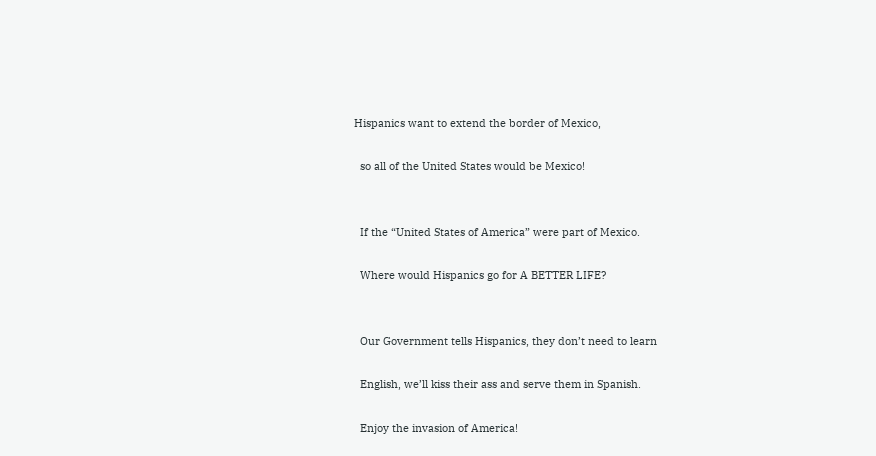Hispanics want to extend the border of Mexico,

  so all of the United States would be Mexico!


  If the “United States of America” were part of Mexico.

  Where would Hispanics go for A BETTER LIFE?


  Our Government tells Hispanics, they don’t need to learn

  English, we’ll kiss their ass and serve them in Spanish.

  Enjoy the invasion of America!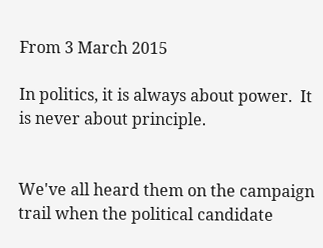From 3 March 2015

In politics, it is always about power.  It is never about principle.


We've all heard them on the campaign trail when the political candidate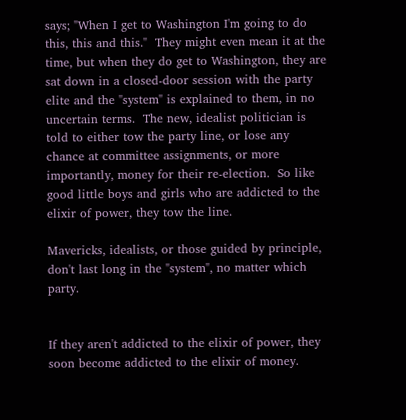says; "When I get to Washington I'm going to do this, this and this."  They might even mean it at the time, but when they do get to Washington, they are sat down in a closed-door session with the party elite and the "system" is explained to them, in no uncertain terms.  The new, idealist politician is told to either tow the party line, or lose any chance at committee assignments, or more importantly, money for their re-election.  So like good little boys and girls who are addicted to the elixir of power, they tow the line.

Mavericks, idealists, or those guided by principle, don't last long in the "system", no matter which party.


If they aren't addicted to the elixir of power, they soon become addicted to the elixir of money.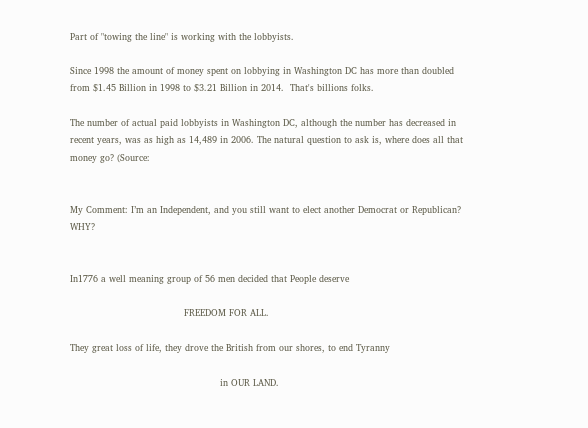Part of "towing the line" is working with the lobbyists.

Since 1998 the amount of money spent on lobbying in Washington DC has more than doubled from $1.45 Billion in 1998 to $3.21 Billion in 2014.  That's billions folks.

The number of actual paid lobbyists in Washington DC, although the number has decreased in recent years, was as high as 14,489 in 2006. The natural question to ask is, where does all that money go? (Source:


My Comment: I’m an Independent, and you still want to elect another Democrat or Republican? WHY?


In1776 a well meaning group of 56 men decided that People deserve

                                      FREEDOM FOR ALL.

They great loss of life, they drove the British from our shores, to end Tyranny

                                                  in OUR LAND.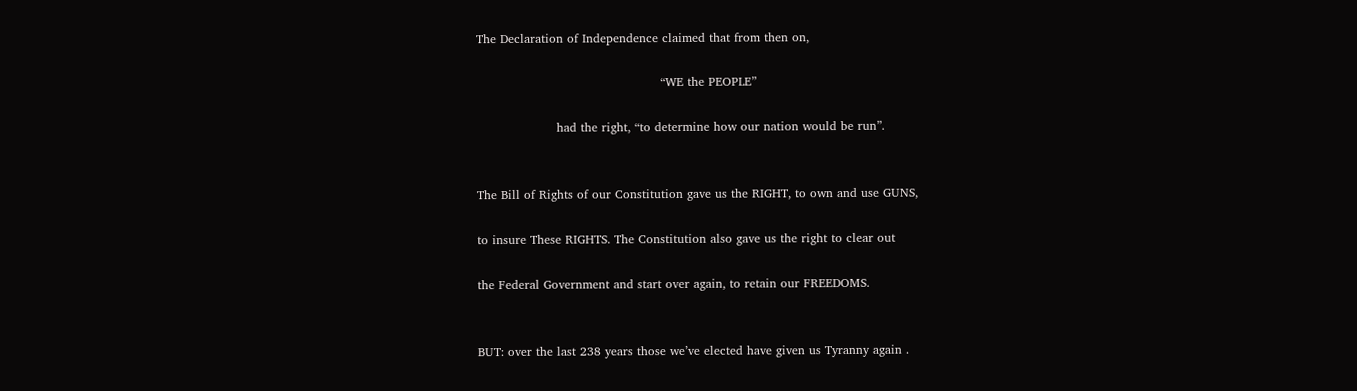The Declaration of Independence claimed that from then on,

                                              “WE the PEOPLE”

                    had the right, “to determine how our nation would be run”.


The Bill of Rights of our Constitution gave us the RIGHT, to own and use GUNS,

to insure These RIGHTS. The Constitution also gave us the right to clear out

the Federal Government and start over again, to retain our FREEDOMS.


BUT: over the last 238 years those we’ve elected have given us Tyranny again .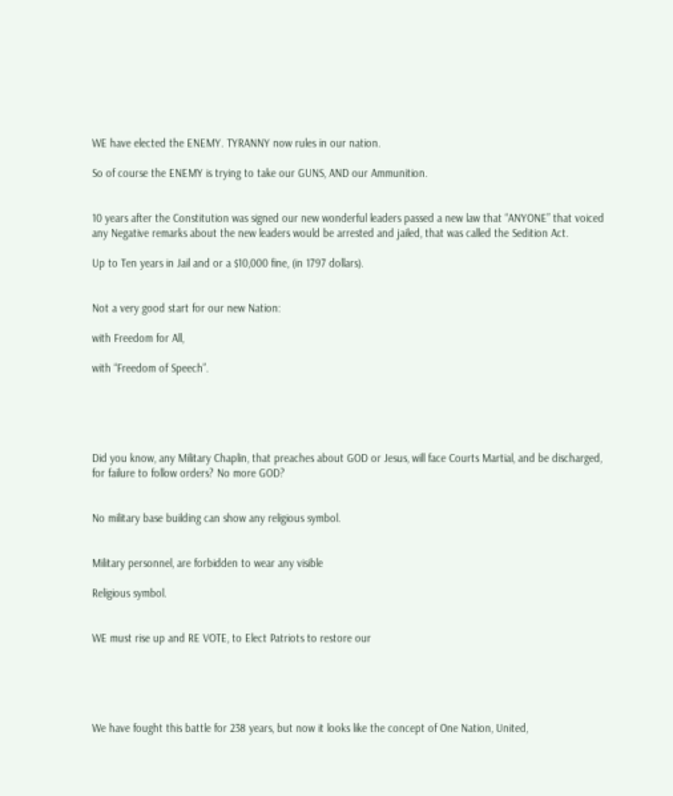WE have elected the ENEMY. TYRANNY now rules in our nation.

So of course the ENEMY is trying to take our GUNS, AND our Ammunition.


10 years after the Constitution was signed our new wonderful leaders passed a new law that “ANYONE” that voiced any Negative remarks about the new leaders would be arrested and jailed, that was called the Sedition Act.

Up to Ten years in Jail and or a $10,000 fine, (in 1797 dollars).


Not a very good start for our new Nation:

with Freedom for All,

with “Freedom of Speech”.





Did you know, any Military Chaplin, that preaches about GOD or Jesus, will face Courts Martial, and be discharged, for failure to follow orders? No more GOD?


No military base building can show any religious symbol.


Military personnel, are forbidden to wear any visible

Religious symbol.


WE must rise up and RE VOTE, to Elect Patriots to restore our





We have fought this battle for 238 years, but now it looks like the concept of One Nation, United,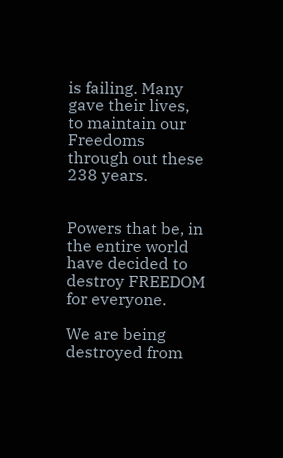is failing. Many gave their lives, to maintain our Freedoms through out these 238 years.


Powers that be, in the entire world have decided to destroy FREEDOM for everyone.

We are being destroyed from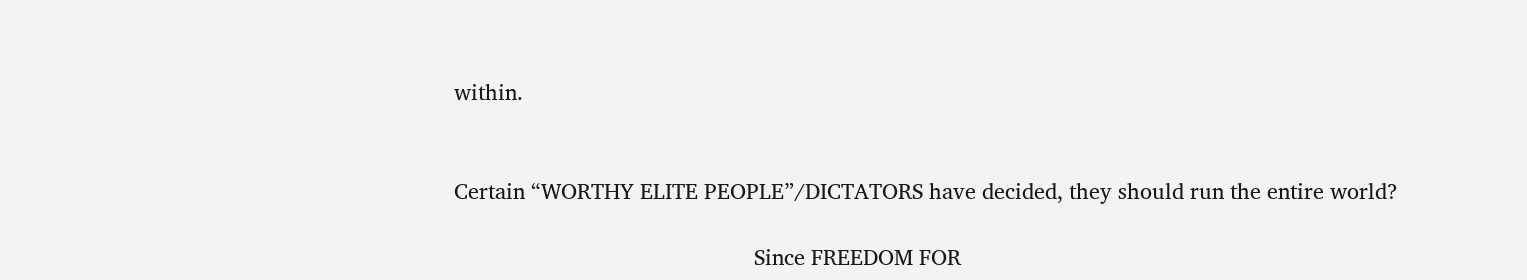within.


Certain “WORTHY ELITE PEOPLE”/DICTATORS have decided, they should run the entire world?

                                                  Since FREEDOM FOR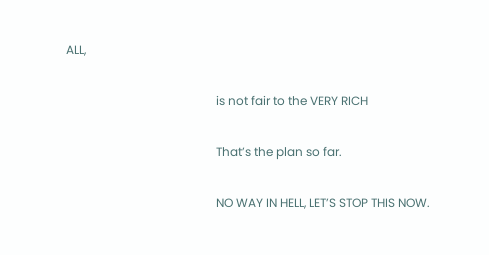ALL,

                                                  is not fair to the VERY RICH

                                                  That’s the plan so far.

                                                  NO WAY IN HELL, LET’S STOP THIS NOW.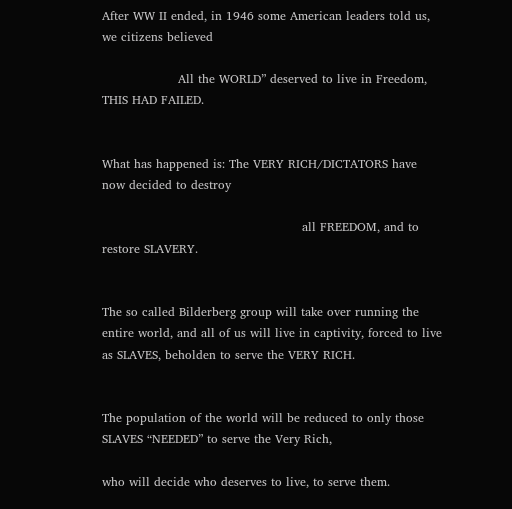After WW II ended, in 1946 some American leaders told us, we citizens believed

                   All the WORLD” deserved to live in Freedom, THIS HAD FAILED.


What has happened is: The VERY RICH/DICTATORS have now decided to destroy

                                                  all FREEDOM, and to restore SLAVERY.


The so called Bilderberg group will take over running the entire world, and all of us will live in captivity, forced to live as SLAVES, beholden to serve the VERY RICH.


The population of the world will be reduced to only those SLAVES “NEEDED” to serve the Very Rich,

who will decide who deserves to live, to serve them.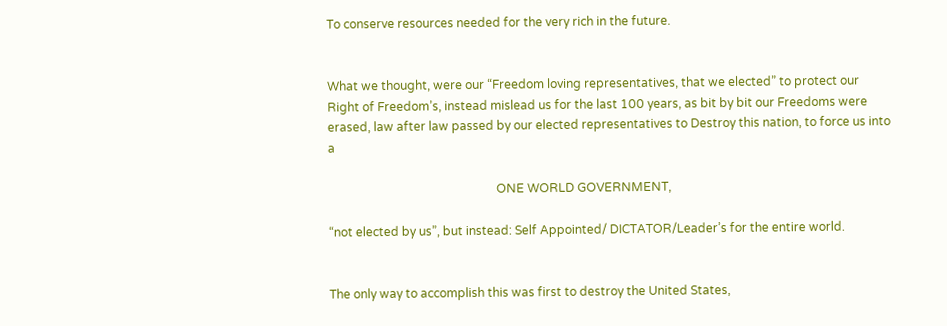To conserve resources needed for the very rich in the future.


What we thought, were our “Freedom loving representatives, that we elected” to protect our Right of Freedom’s, instead mislead us for the last 100 years, as bit by bit our Freedoms were erased, law after law passed by our elected representatives to Destroy this nation, to force us into a

                                                        ONE WORLD GOVERNMENT,

“not elected by us”, but instead: Self Appointed/ DICTATOR/Leader’s for the entire world.


The only way to accomplish this was first to destroy the United States,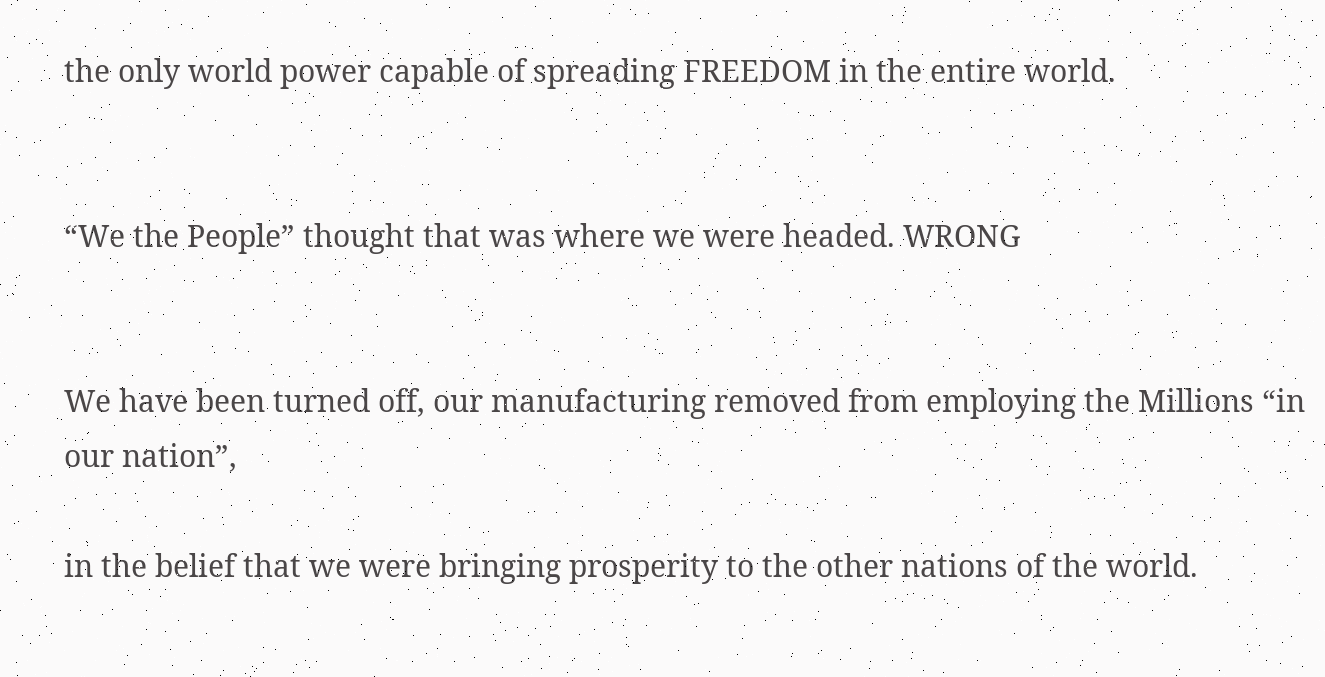the only world power capable of spreading FREEDOM in the entire world.


“We the People” thought that was where we were headed. WRONG


We have been turned off, our manufacturing removed from employing the Millions “in our nation”,

in the belief that we were bringing prosperity to the other nations of the world.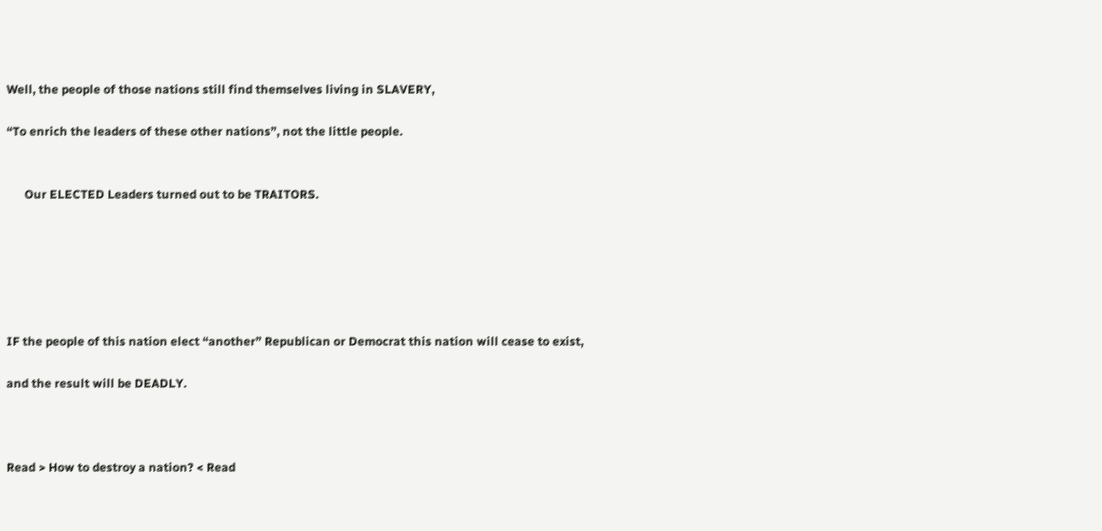Well, the people of those nations still find themselves living in SLAVERY,

“To enrich the leaders of these other nations”, not the little people.


      Our ELECTED Leaders turned out to be TRAITORS.






IF the people of this nation elect “another” Republican or Democrat this nation will cease to exist,

and the result will be DEADLY.



Read > How to destroy a nation? < Read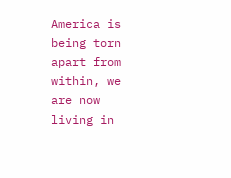America is being torn apart from within, we are now living in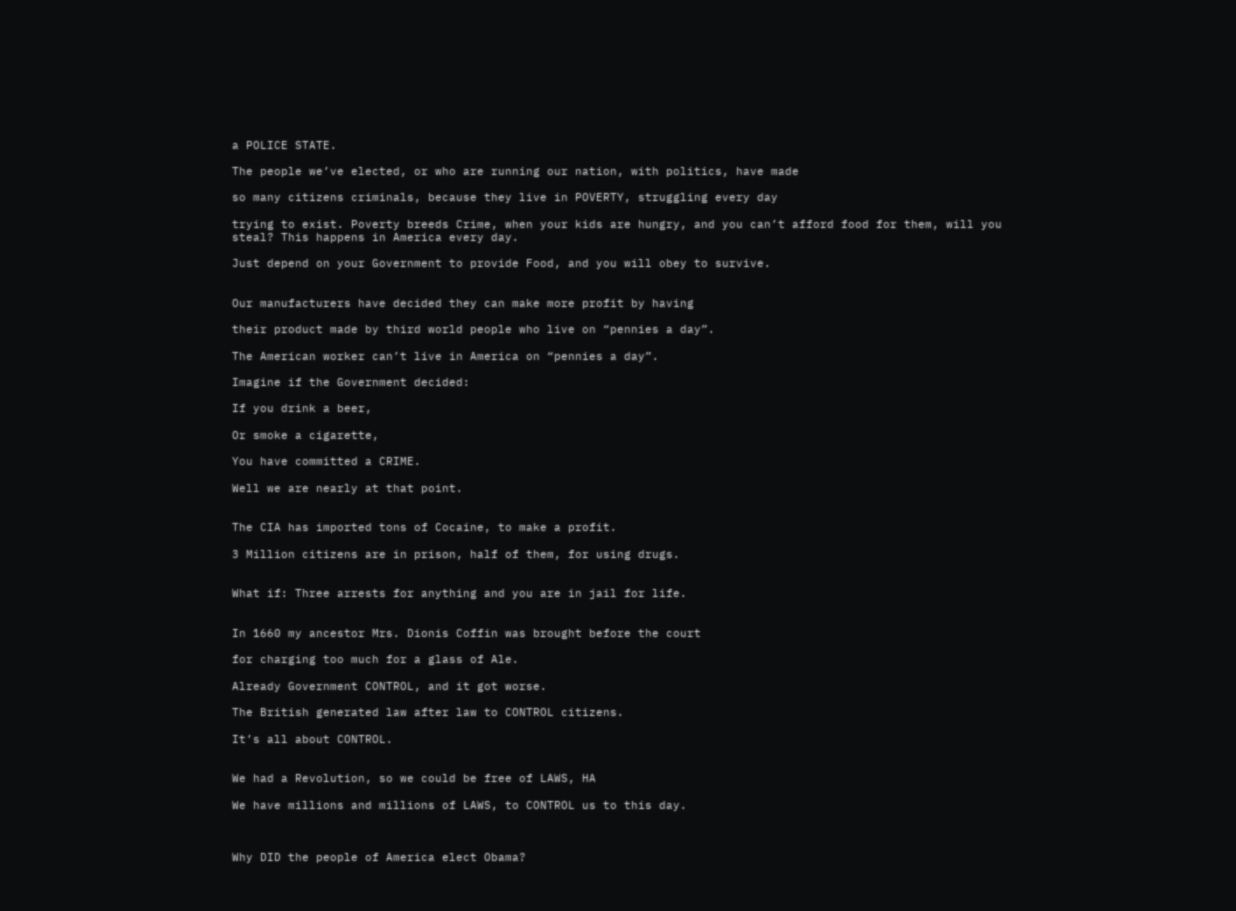a POLICE STATE.

The people we’ve elected, or who are running our nation, with politics, have made

so many citizens criminals, because they live in POVERTY, struggling every day

trying to exist. Poverty breeds Crime, when your kids are hungry, and you can’t afford food for them, will you steal? This happens in America every day.

Just depend on your Government to provide Food, and you will obey to survive.


Our manufacturers have decided they can make more profit by having

their product made by third world people who live on “pennies a day”.

The American worker can’t live in America on “pennies a day”.

Imagine if the Government decided:

If you drink a beer,

Or smoke a cigarette,

You have committed a CRIME.

Well we are nearly at that point.


The CIA has imported tons of Cocaine, to make a profit.

3 Million citizens are in prison, half of them, for using drugs.


What if: Three arrests for anything and you are in jail for life.


In 1660 my ancestor Mrs. Dionis Coffin was brought before the court

for charging too much for a glass of Ale.

Already Government CONTROL, and it got worse.

The British generated law after law to CONTROL citizens.

It’s all about CONTROL.


We had a Revolution, so we could be free of LAWS, HA

We have millions and millions of LAWS, to CONTROL us to this day.



Why DID the people of America elect Obama?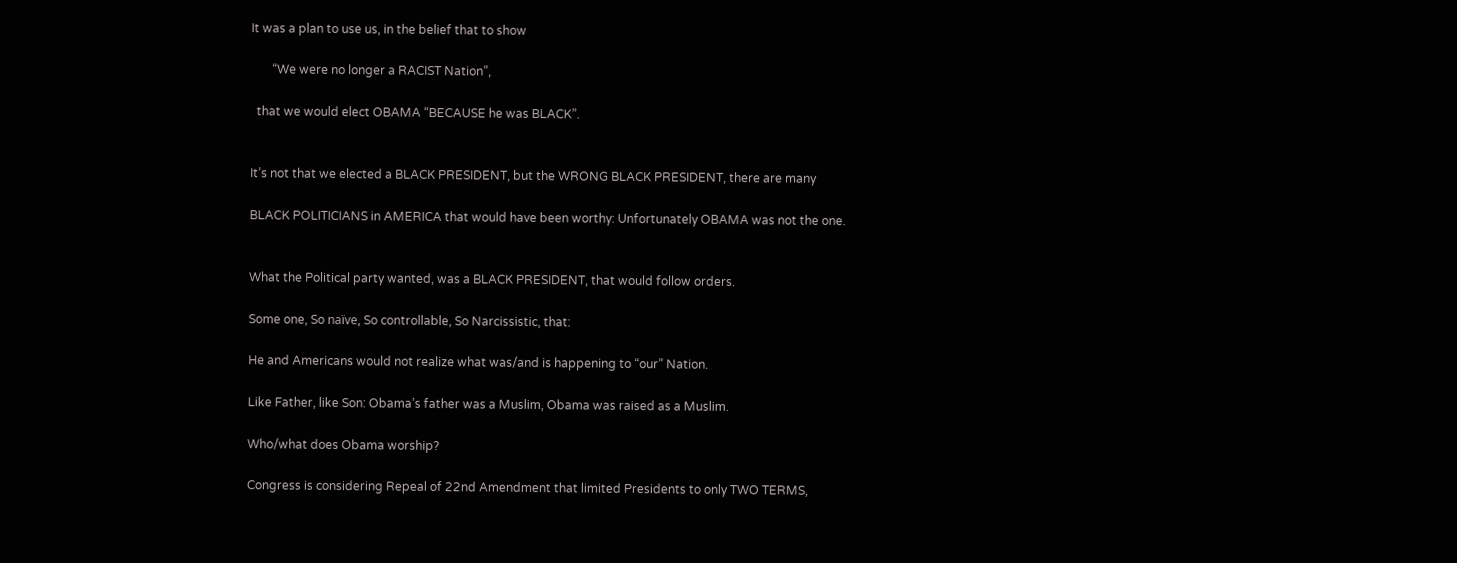It was a plan to use us, in the belief that to show

       “We were no longer a RACIST Nation”,

  that we would elect OBAMA “BECAUSE he was BLACK”.


It’s not that we elected a BLACK PRESIDENT, but the WRONG BLACK PRESIDENT, there are many

BLACK POLITICIANS in AMERICA that would have been worthy: Unfortunately OBAMA was not the one.


What the Political party wanted, was a BLACK PRESIDENT, that would follow orders.

Some one, So naïve, So controllable, So Narcissistic, that:

He and Americans would not realize what was/and is happening to “our” Nation.

Like Father, like Son: Obama’s father was a Muslim, Obama was raised as a Muslim.

Who/what does Obama worship?

Congress is considering Repeal of 22nd Amendment that limited Presidents to only TWO TERMS,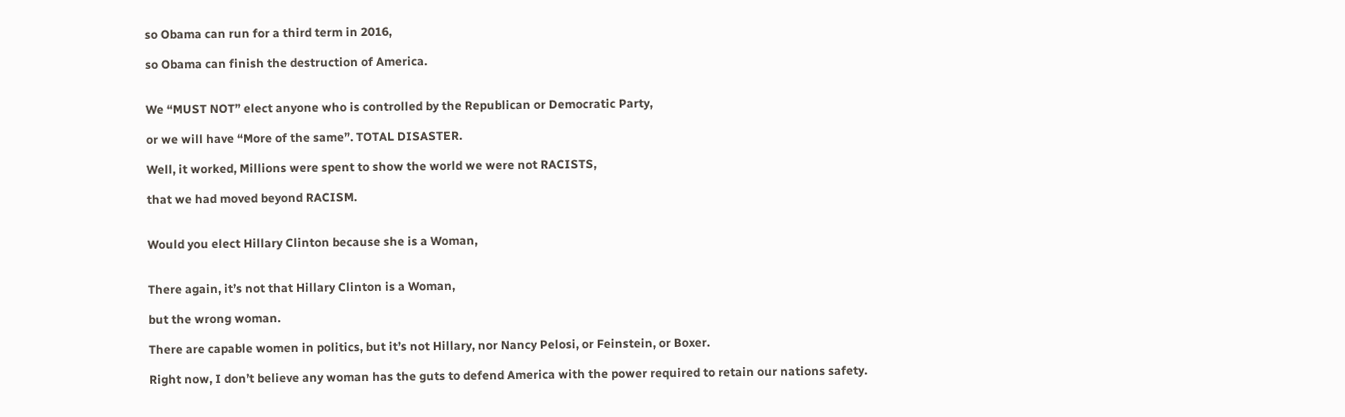so Obama can run for a third term in 2016,

so Obama can finish the destruction of America.


We “MUST NOT” elect anyone who is controlled by the Republican or Democratic Party,

or we will have “More of the same”. TOTAL DISASTER.

Well, it worked, Millions were spent to show the world we were not RACISTS,

that we had moved beyond RACISM.


Would you elect Hillary Clinton because she is a Woman,


There again, it’s not that Hillary Clinton is a Woman,

but the wrong woman.

There are capable women in politics, but it’s not Hillary, nor Nancy Pelosi, or Feinstein, or Boxer.

Right now, I don’t believe any woman has the guts to defend America with the power required to retain our nations safety.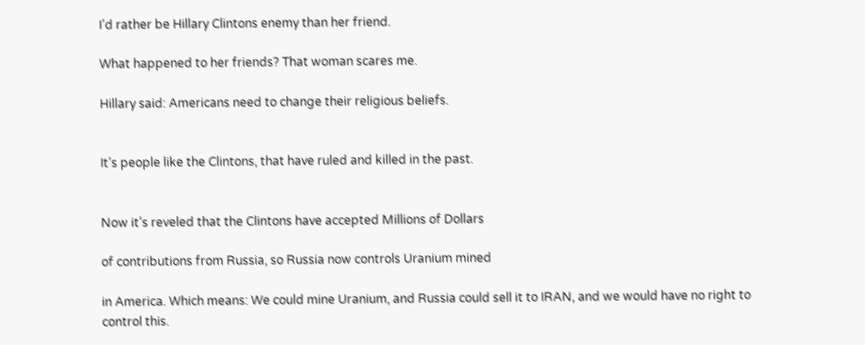I’d rather be Hillary Clintons enemy than her friend.

What happened to her friends? That woman scares me.

Hillary said: Americans need to change their religious beliefs.


It’s people like the Clintons, that have ruled and killed in the past.


Now it’s reveled that the Clintons have accepted Millions of Dollars

of contributions from Russia, so Russia now controls Uranium mined

in America. Which means: We could mine Uranium, and Russia could sell it to IRAN, and we would have no right to control this.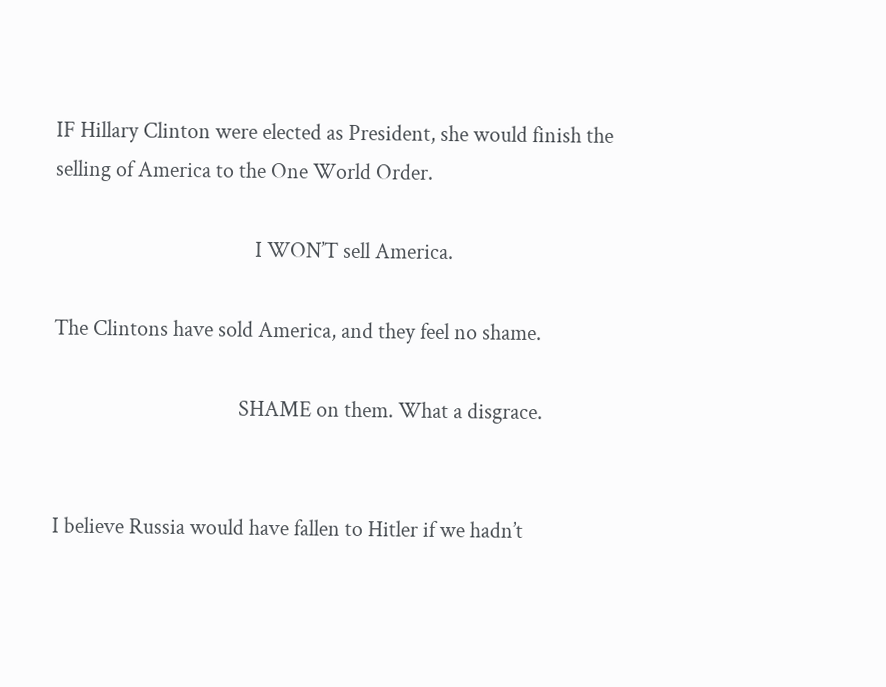IF Hillary Clinton were elected as President, she would finish the selling of America to the One World Order.

                                        I WON’T sell America.

The Clintons have sold America, and they feel no shame.

                                     SHAME on them. What a disgrace.


I believe Russia would have fallen to Hitler if we hadn’t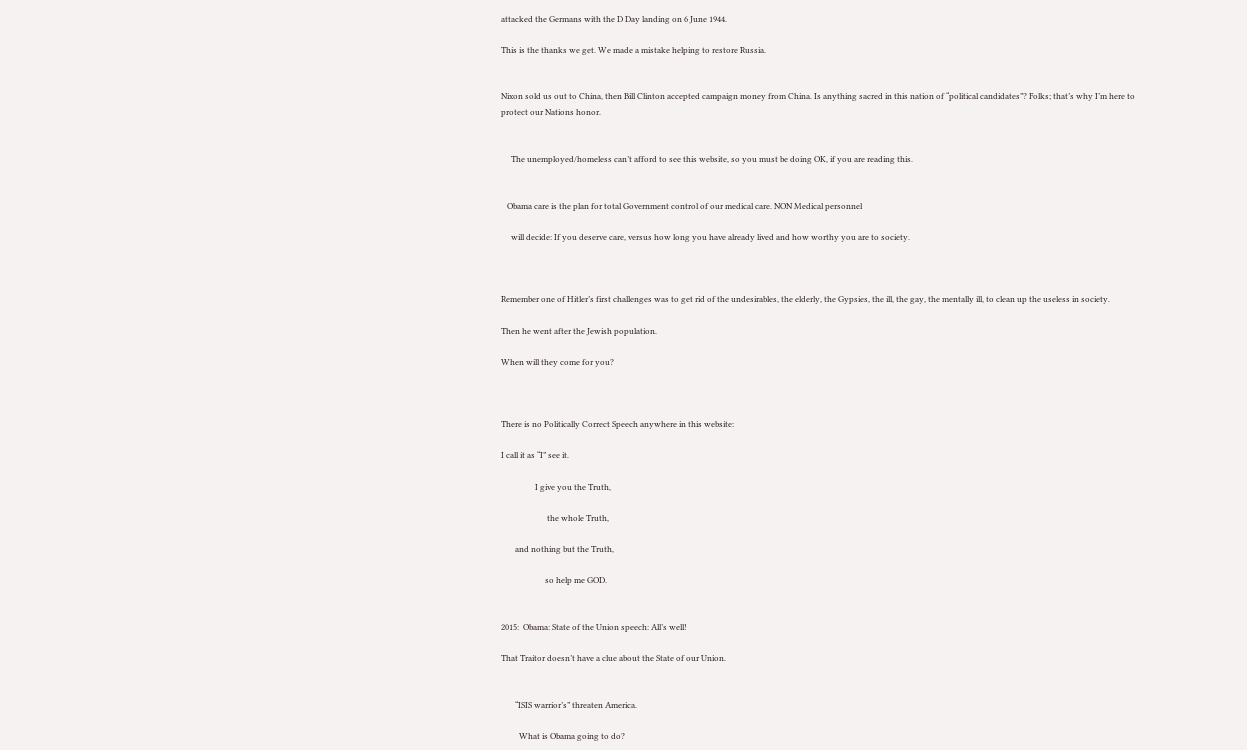attacked the Germans with the D Day landing on 6 June 1944.

This is the thanks we get. We made a mistake helping to restore Russia.


Nixon sold us out to China, then Bill Clinton accepted campaign money from China. Is anything sacred in this nation of “political candidates”? Folks; that’s why I’m here to protect our Nations honor.


     The unemployed/homeless can’t afford to see this website, so you must be doing OK, if you are reading this.


   Obama care is the plan for total Government control of our medical care. NON Medical personnel

     will decide: If you deserve care, versus how long you have already lived and how worthy you are to society.



Remember one of Hitler’s first challenges was to get rid of the undesirables, the elderly, the Gypsies, the ill, the gay, the mentally ill, to clean up the useless in society.

Then he went after the Jewish population.

When will they come for you?



There is no Politically Correct Speech anywhere in this website:

I call it as “I” see it.

                 I give you the Truth,

                       the whole Truth,

       and nothing but the Truth,

                      so help me GOD.


2015:  Obama: State of the Union speech: All’s well!

That Traitor doesn’t have a clue about the State of our Union.


       “ISIS warrior’s” threaten America.

         What is Obama going to do?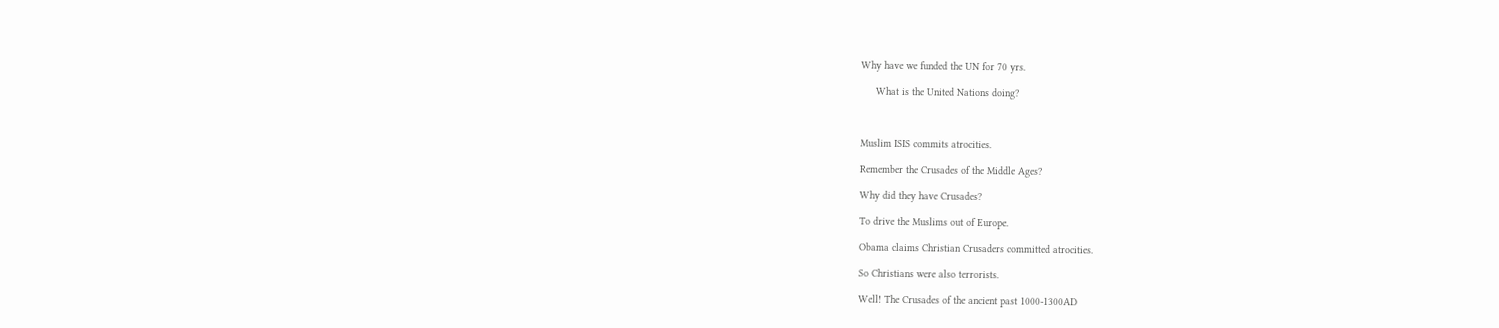Why have we funded the UN for 70 yrs.

     What is the United Nations doing?



Muslim ISIS commits atrocities.

Remember the Crusades of the Middle Ages?

Why did they have Crusades?

To drive the Muslims out of Europe.

Obama claims Christian Crusaders committed atrocities.

So Christians were also terrorists.

Well! The Crusades of the ancient past 1000-1300AD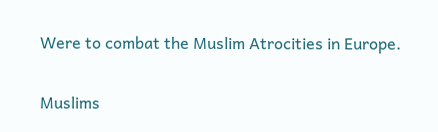Were to combat the Muslim Atrocities in Europe.

Muslims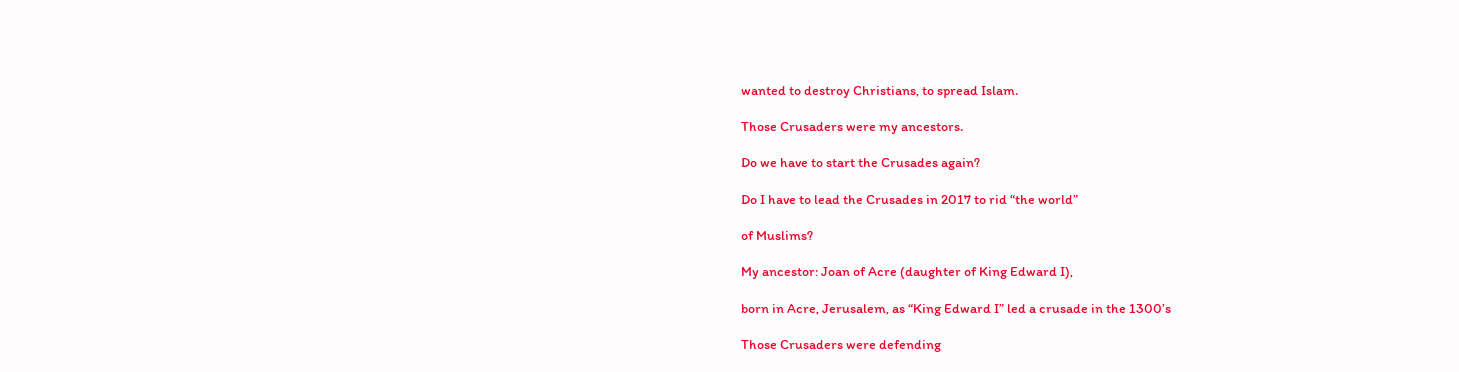wanted to destroy Christians, to spread Islam.

Those Crusaders were my ancestors.

Do we have to start the Crusades again?

Do I have to lead the Crusades in 2017 to rid “the world”

of Muslims?

My ancestor: Joan of Acre (daughter of King Edward I),

born in Acre, Jerusalem, as “King Edward I” led a crusade in the 1300’s

Those Crusaders were defending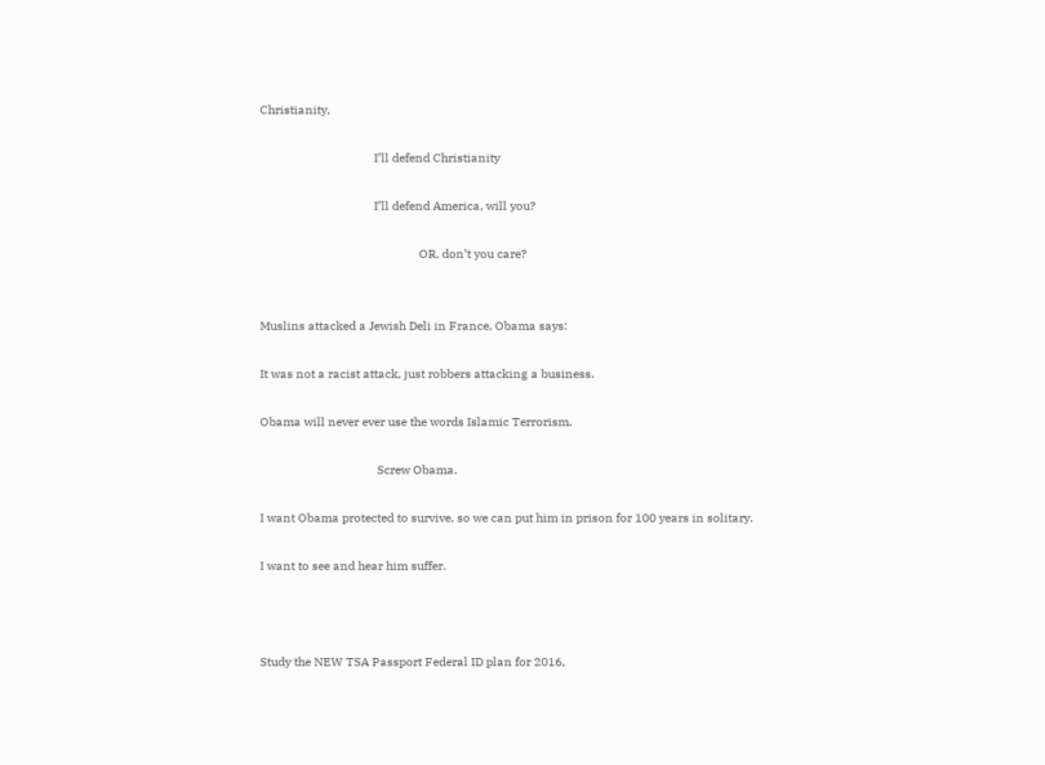Christianity,

                                      I’ll defend Christianity

                                      I’ll defend America, will you?

                                                     OR, don’t you care?


Muslins attacked a Jewish Deli in France, Obama says:

It was not a racist attack, just robbers attacking a business.

Obama will never ever use the words Islamic Terrorism.

                                       Screw Obama.

I want Obama protected to survive, so we can put him in prison for 100 years in solitary.

I want to see and hear him suffer.



Study the NEW TSA Passport Federal ID plan for 2016,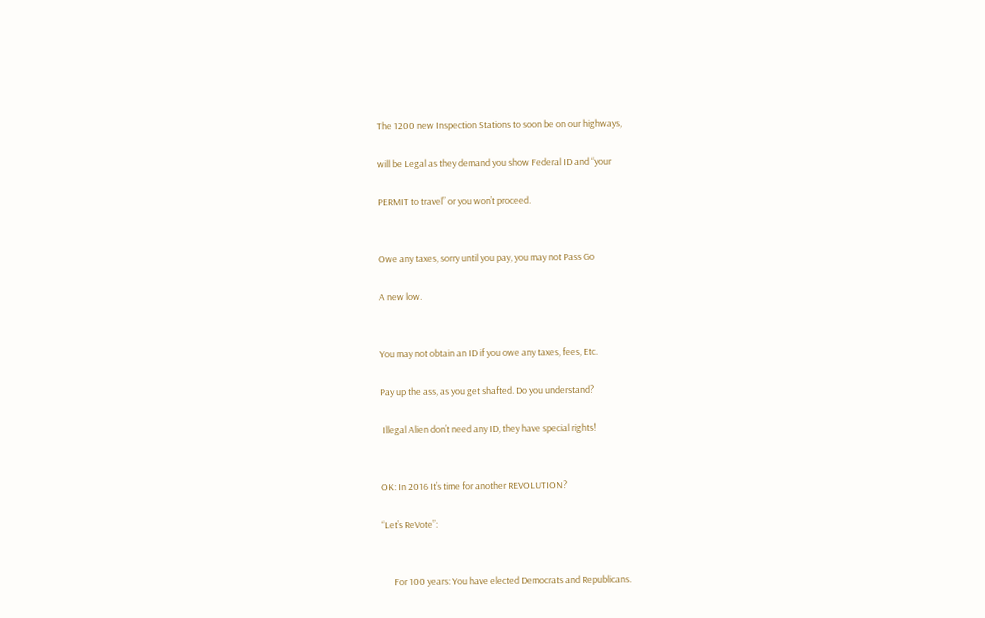The 1200 new Inspection Stations to soon be on our highways,

will be Legal as they demand you show Federal ID and “your

PERMIT to travel” or you won’t proceed.


Owe any taxes, sorry until you pay, you may not Pass Go

A new low.


You may not obtain an ID if you owe any taxes, fees, Etc.

Pay up the ass, as you get shafted. Do you understand?

 Illegal Alien don’t need any ID, they have special rights!


OK: In 2016 It’s time for another REVOLUTION?

“Let’s ReVote”:


      For 100 years: You have elected Democrats and Republicans.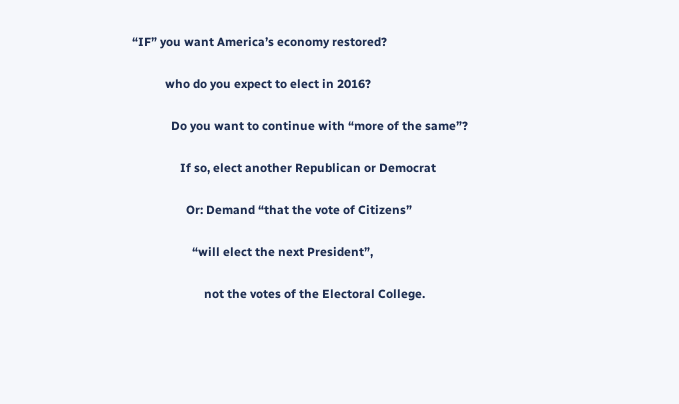“IF” you want America’s economy restored?

           who do you expect to elect in 2016?

             Do you want to continue with “more of the same”?

                If so, elect another Republican or Democrat

                  Or: Demand “that the vote of Citizens”

                    “will elect the next President”,

                        not the votes of the Electoral College.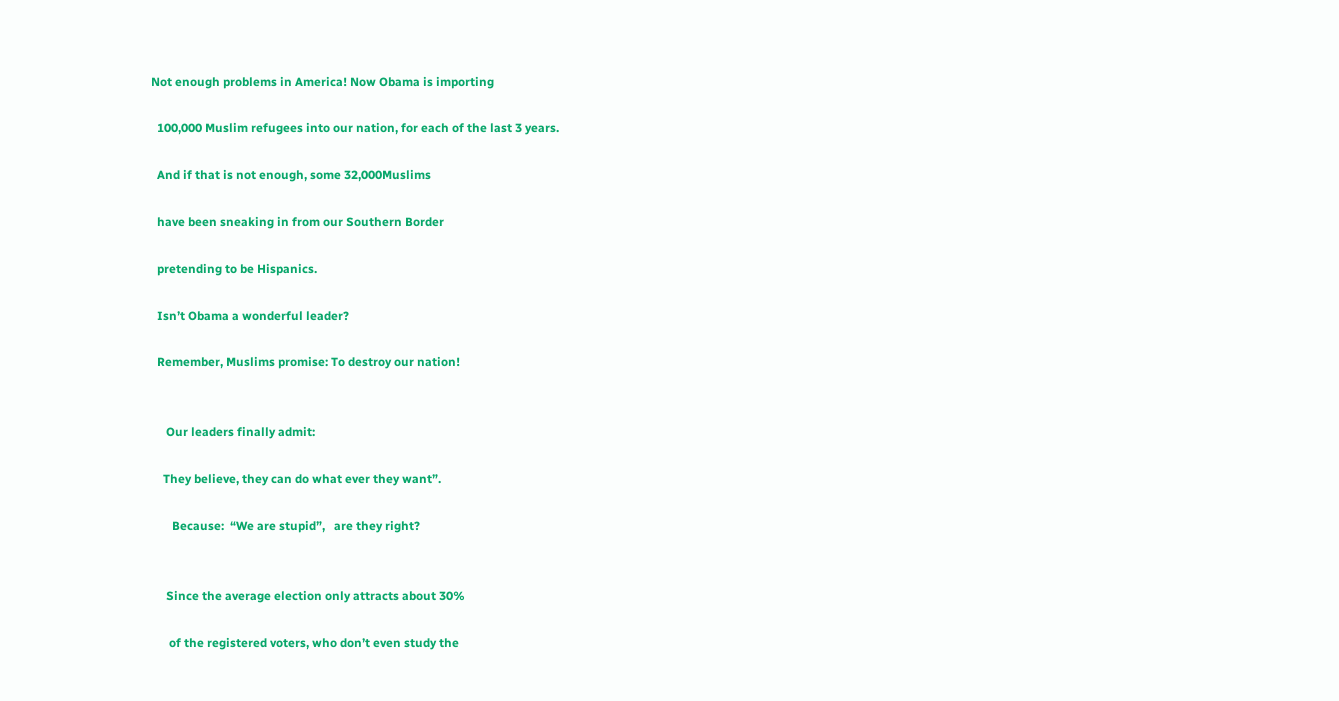Not enough problems in America! Now Obama is importing

  100,000 Muslim refugees into our nation, for each of the last 3 years.

  And if that is not enough, some 32,000Muslims

  have been sneaking in from our Southern Border

  pretending to be Hispanics.

  Isn’t Obama a wonderful leader?

  Remember, Muslims promise: To destroy our nation!


     Our leaders finally admit:

    They believe, they can do what ever they want”.

       Because:  “We are stupid”,   are they right?


     Since the average election only attracts about 30%

      of the registered voters, who don’t even study the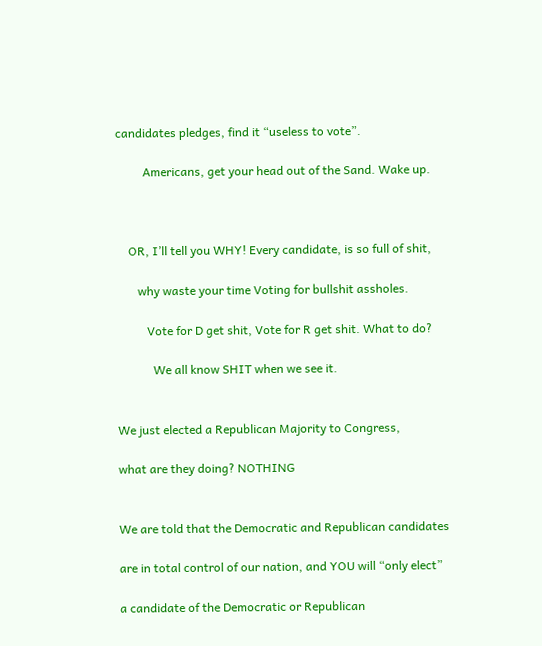candidates pledges, find it “useless to vote”.

         Americans, get your head out of the Sand. Wake up.



    OR, I’ll tell you WHY! Every candidate, is so full of shit,

       why waste your time Voting for bullshit assholes.

          Vote for D get shit, Vote for R get shit. What to do?

            We all know SHIT when we see it.


We just elected a Republican Majority to Congress,

what are they doing? NOTHING


We are told that the Democratic and Republican candidates

are in total control of our nation, and YOU will “only elect”

a candidate of the Democratic or Republican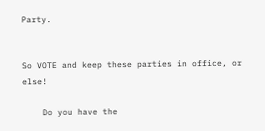Party.


So VOTE and keep these parties in office, or else!

    Do you have the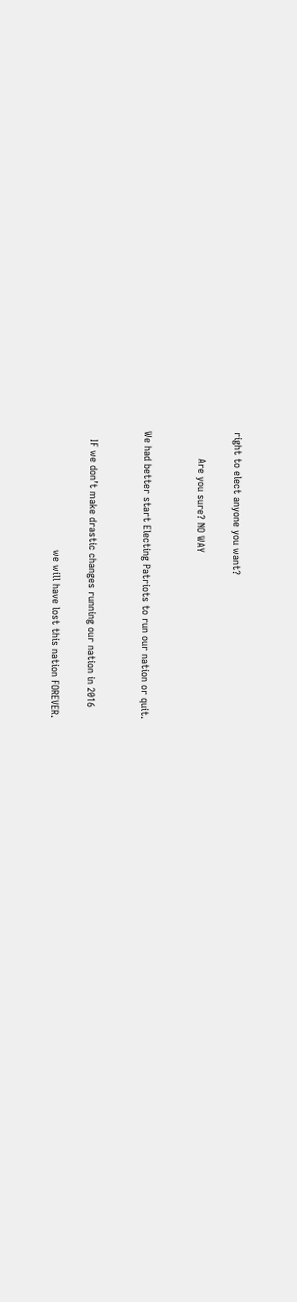right to elect anyone you want?

         Are you sure? NO WAY


We had better start Electing Patriots to run our nation or quit.


   IF we don’t make drastic changes running our nation in 2016

                                        we will have lost this nation FOREVER.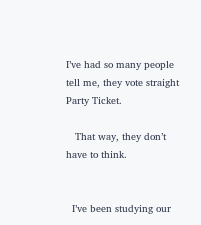I’ve had so many people tell me, they vote straight Party Ticket.

   That way, they don’t have to think.


  I’ve been studying our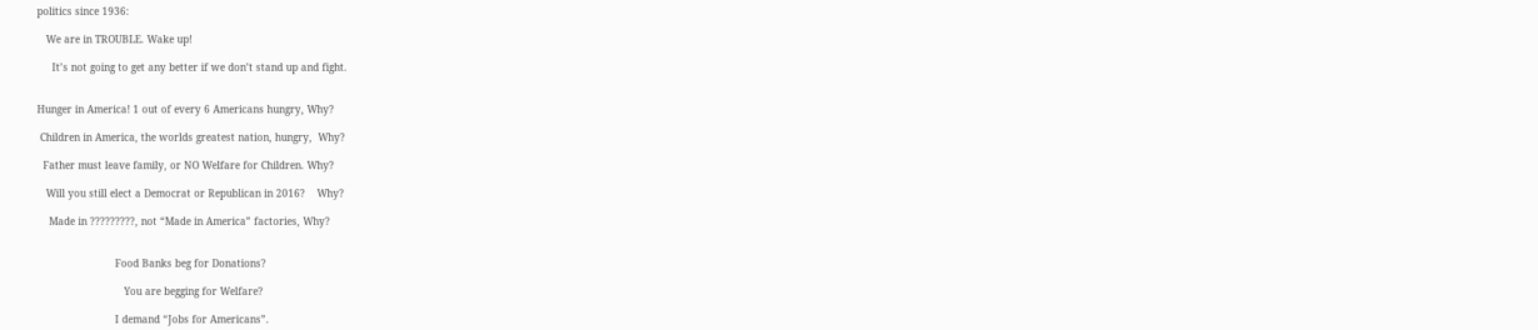politics since 1936:

   We are in TROUBLE. Wake up!

     It’s not going to get any better if we don’t stand up and fight.


Hunger in America! 1 out of every 6 Americans hungry, Why?

 Children in America, the worlds greatest nation, hungry,  Why?

  Father must leave family, or NO Welfare for Children. Why?

   Will you still elect a Democrat or Republican in 2016?    Why?

    Made in ?????????, not “Made in America” factories, Why?


                          Food Banks beg for Donations?

                             You are begging for Welfare?

                          I demand “Jobs for Americans”.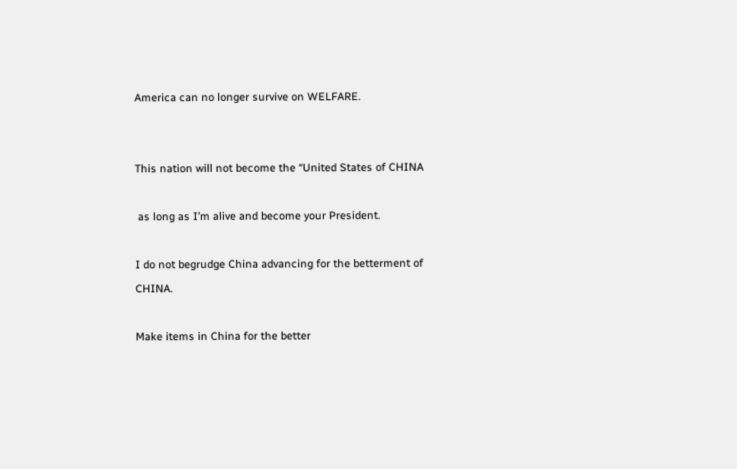America can no longer survive on WELFARE.


This nation will not become the “United States of CHINA

 as long as I’m alive and become your President.

I do not begrudge China advancing for the betterment of CHINA.

Make items in China for the better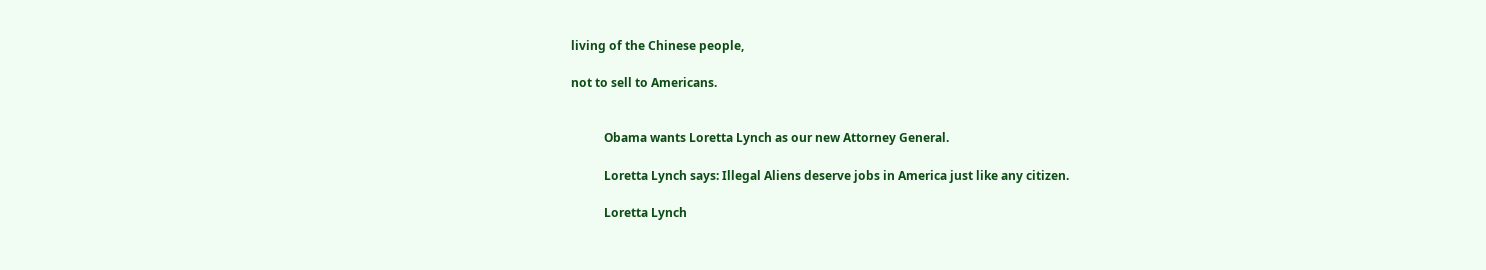living of the Chinese people,

not to sell to Americans.


           Obama wants Loretta Lynch as our new Attorney General.

           Loretta Lynch says: Illegal Aliens deserve jobs in America just like any citizen.

           Loretta Lynch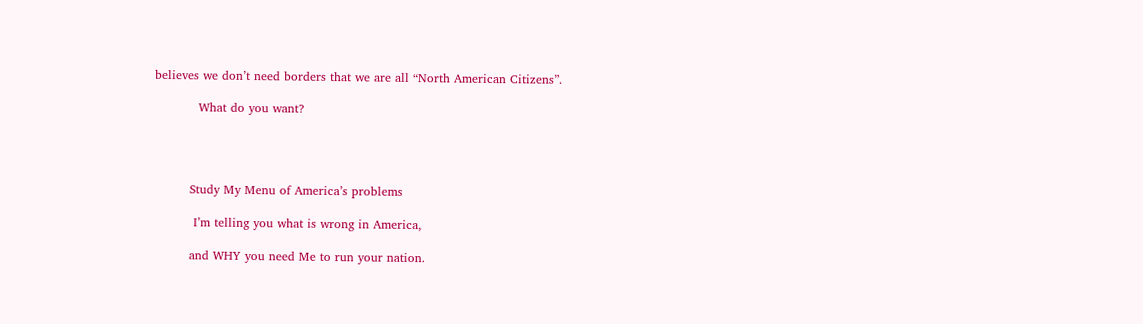believes we don’t need borders that we are all “North American Citizens”.

           What do you want?




         Study My Menu of America’s problems

          I’m telling you what is wrong in America,

         and WHY you need Me to run your nation.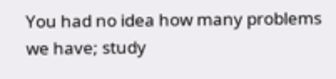You had no idea how many problems we have; study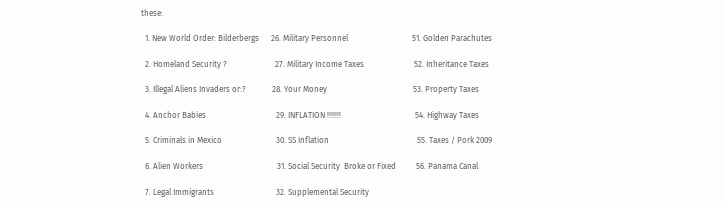these:

  1. New World Order: Bilderbergs      26. Military Personnel                                51. Golden Parachutes

  2. Homeland Security ?                        27. Military Income Taxes                         52. Inheritance Taxes

  3. Illegal Aliens Invaders or:?             28. Your Money                                           53. Property Taxes

  4. Anchor Babies                                   29. INFLATION !!!!!!!                                     54. Highway Taxes

  5. Criminals in Mexico                           30. SS Inflation                                            55. Taxes / Pork 2009

  6. Alien Workers                                     31. Social Security  Broke or Fixed          56. Panama Canal

  7. Legal Immigrants                               32. Supplemental Security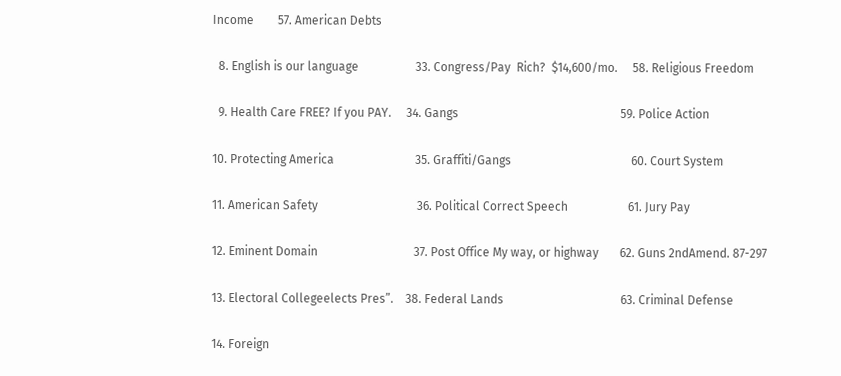Income        57. American Debts

  8. English is our language                   33. Congress/Pay  Rich?  $14,600/mo.     58. Religious Freedom

  9. Health Care FREE? If you PAY.     34. Gangs                                                      59. Police Action

10. Protecting America                           35. Graffiti/Gangs                                        60. Court System

11. American Safety                                 36. Political Correct Speech                    61. Jury Pay

12. Eminent Domain                                37. Post Office My way, or highway       62. Guns 2ndAmend. 87-297

13. Electoral Collegeelects Pres”.    38. Federal Lands                                       63. Criminal Defense

14. Foreign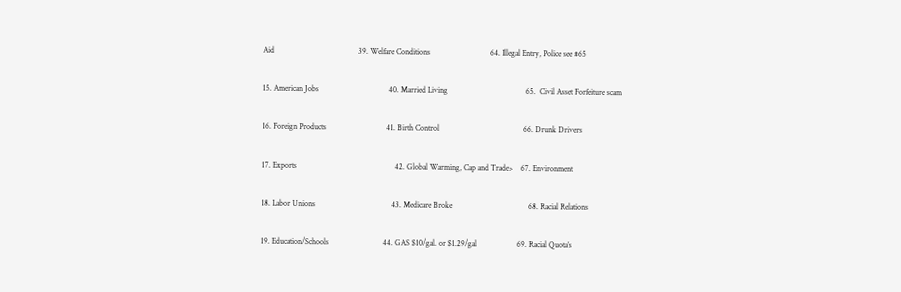Aid                                          39. Welfare Conditions                              64. Illegal Entry, Police see #65

15. American Jobs                                   40. Married Living                                       65.  Civil Asset Forfeiture scam

16. Foreign Products                              41. Birth Control                                          66. Drunk Drivers

17. Exports                                                 42. Global Warming, Cap and Trade>    67. Environment

18. Labor Unions                                      43. Medicare Broke                                      68. Racial Relations

19. Education/Schools                           44. GAS $10/gal. or $1.29/gal                    69. Racial Quota’s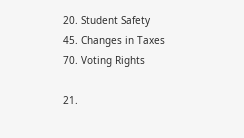20. Student Safety                                    45. Changes in Taxes                                70. Voting Rights

21.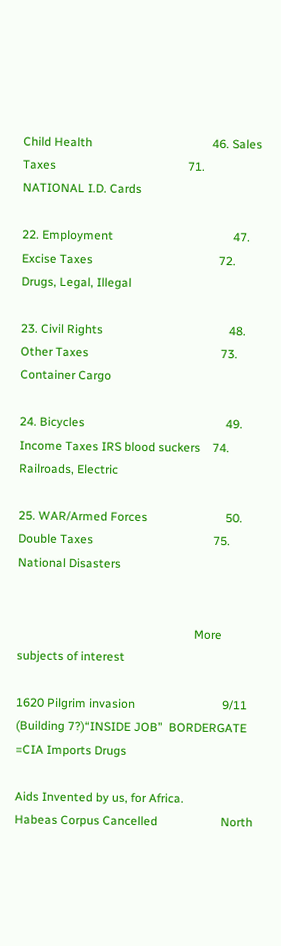Child Health                                        46. Sales Taxes                                            71. NATIONAL I.D. Cards

22. Employment                                        47. Excise Taxes                                          72. Drugs, Legal, Illegal

23. Civil Rights                                          48. Other Taxes                                            73. Container Cargo

24. Bicycles                                               49. Income Taxes IRS blood suckers    74. Railroads, Electric

25. WAR/Armed Forces                          50. Double Taxes                                        75. National Disasters


                                                           More subjects of interest

1620 Pilgrim invasion                             9/11 (Building 7?)“INSIDE JOB”  BORDERGATE =CIA Imports Drugs

Aids Invented by us, for Africa.            Habeas Corpus Cancelled                     North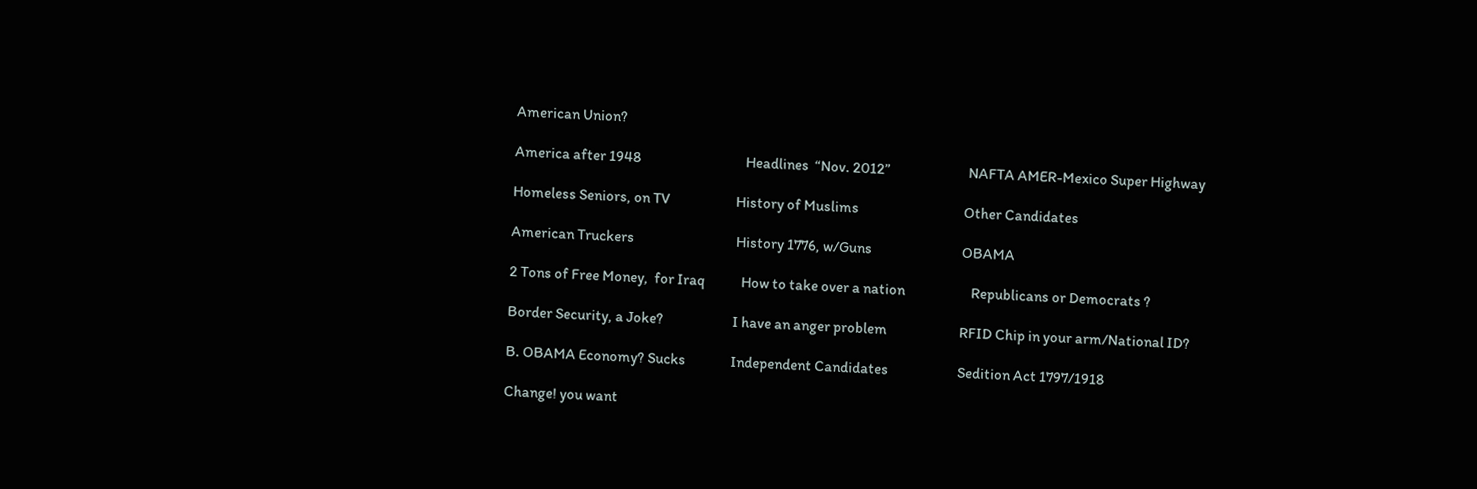American Union?

America after 1948                                   Headlines  “Nov. 2012”                          NAFTA AMER-Mexico Super Highway

Homeless Seniors, on TV                      History of Muslims                                   Other Candidates

American Truckers                                  History 1776, w/Guns                              OBAMA

2 Tons of Free Money,  for Iraq            How to take over a nation                      Republicans or Democrats ?

Border Security, a Joke?                       I have an anger problem                        RFID Chip in your arm/National ID?

B. OBAMA Economy? Sucks               Independent Candidates                       Sedition Act 1797/1918

Change! you want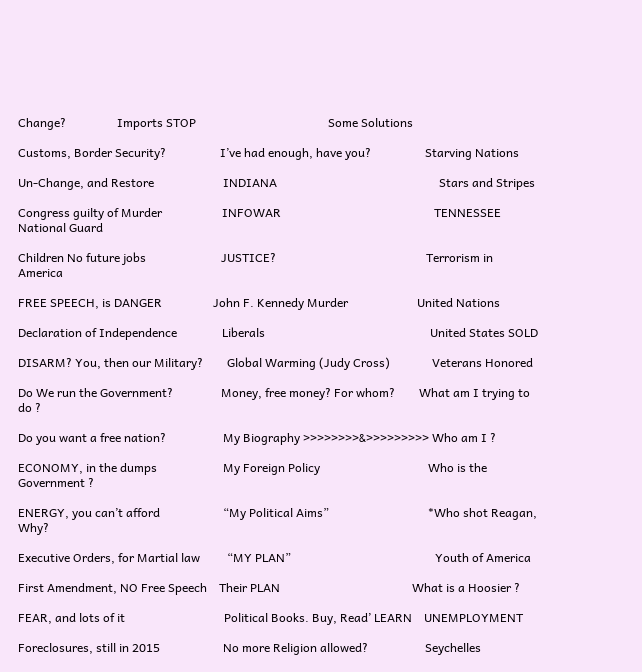Change?                 Imports STOP                                            Some Solutions

Customs, Border Security?                  I’ve had enough, have you?                  Starving Nations

Un-Change, and Restore                       INDIANA                                                      Stars and Stripes

Congress guilty of Murder                    INFOWAR                                                   TENNESSEE National Guard

Children No future jobs                         JUSTICE?                                                  Terrorism in America

FREE SPEECH, is DANGER                 John F. Kennedy Murder                       United Nations

Declaration of Independence               Liberals                                                       United States SOLD

DISARM? You, then our Military?        Global Warming (Judy Cross)              Veterans Honored

Do We run the Government?                Money, free money? For whom?        What am I trying to do ?

Do you want a free nation?                   My Biography >>>>>>>>&>>>>>>>>> Who am I ?

ECONOMY, in the dumps                      My Foreign Policy                                    Who is the Government ?

ENERGY, you can’t afford                     “My Political Aims”                                 *Who shot Reagan, Why?

Executive Orders, for Martial law         “MY PLAN”                                                Youth of America

First Amendment, NO Free Speech    Their PLAN                                            What is a Hoosier ?

FEAR, and lots of it                                 Political Books. Buy, Read’ LEARN    UNEMPLOYMENT

Foreclosures, still in 2015                     No more Religion allowed?                   Seychelles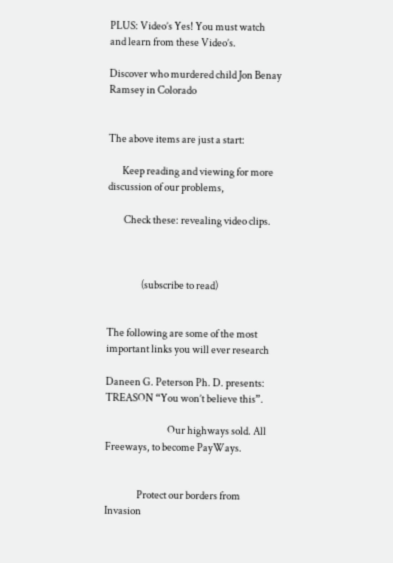PLUS: Video’s Yes! You must watch and learn from these Video’s.

Discover who murdered child Jon Benay Ramsey in Colorado


The above items are just a start:

       Keep reading and viewing for more discussion of our problems,

        Check these: revealing video clips.



                 (subscribe to read)


The following are some of the most important links you will ever research

Daneen G. Peterson Ph. D. presents: TREASON “You won’t believe this”.

                               Our highways sold. All Freeways, to become PayWays.


                Protect our borders from Invasion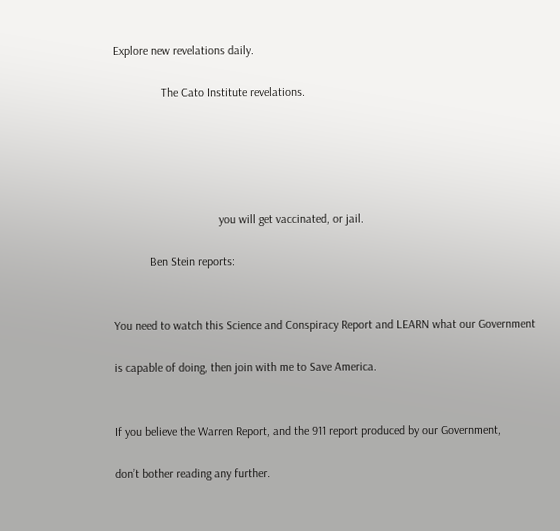Explore new revelations daily.

                The Cato Institute revelations.





                                   you will get vaccinated, or jail.

            Ben Stein reports:


You need to watch this Science and Conspiracy Report and LEARN what our Government

is capable of doing, then join with me to Save America.


If you believe the Warren Report, and the 911 report produced by our Government,

don’t bother reading any further.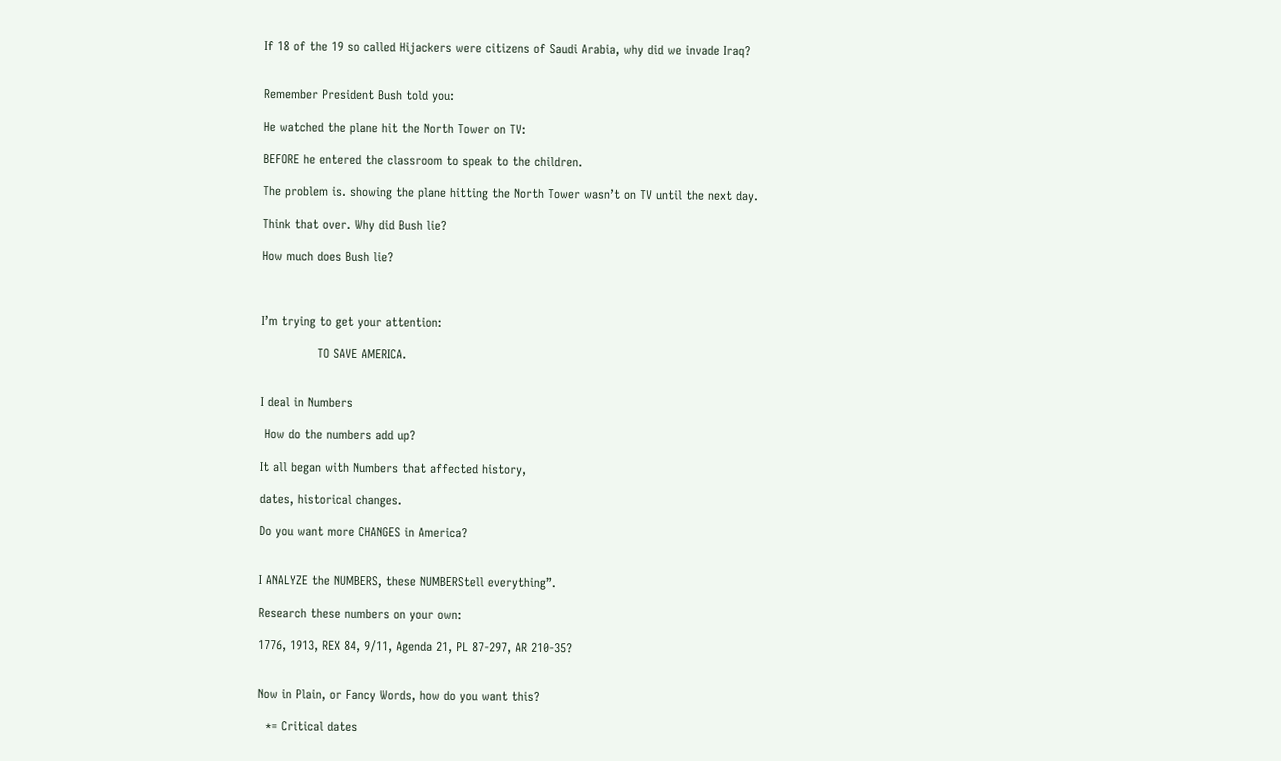If 18 of the 19 so called Hijackers were citizens of Saudi Arabia, why did we invade Iraq?


Remember President Bush told you:

He watched the plane hit the North Tower on TV:

BEFORE he entered the classroom to speak to the children.

The problem is. showing the plane hitting the North Tower wasn’t on TV until the next day.

Think that over. Why did Bush lie?

How much does Bush lie?



I’m trying to get your attention:

              TO SAVE AMERICA.


I deal in Numbers

 How do the numbers add up?

It all began with Numbers that affected history,

dates, historical changes.

Do you want more CHANGES in America?


I ANALYZE the NUMBERS, these NUMBERStell everything”.

Research these numbers on your own:

1776, 1913, REX 84, 9/11, Agenda 21, PL 87-297, AR 210-35?


Now in Plain, or Fancy Words, how do you want this?

  *= Critical dates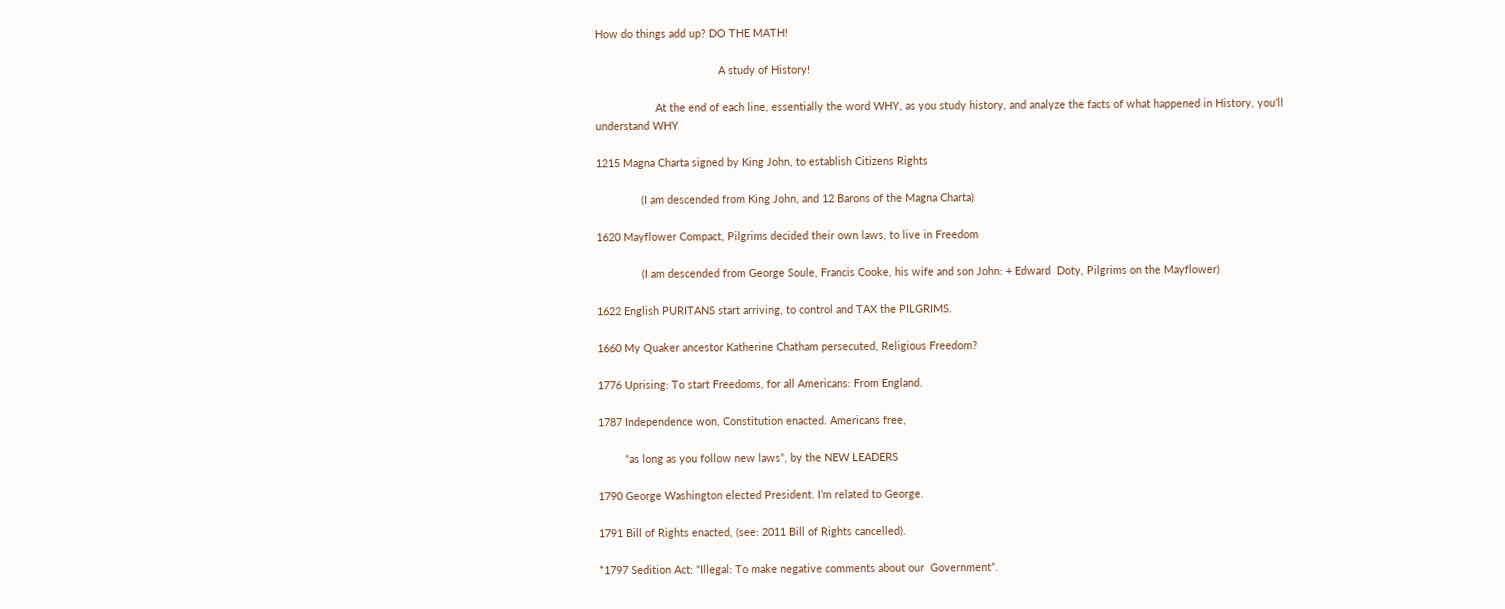How do things add up? DO THE MATH!

                                         A study of History!

                    At the end of each line, essentially the word WHY, as you study history, and analyze the facts of what happened in History, you’ll understand WHY

1215 Magna Charta signed by King John, to establish Citizens Rights

               (I am descended from King John, and 12 Barons of the Magna Charta)

1620 Mayflower Compact, Pilgrims decided their own laws, to live in Freedom

               (I am descended from George Soule, Francis Cooke, his wife and son John: + Edward  Doty, Pilgrims on the Mayflower)

1622 English PURITANS start arriving, to control and TAX the PILGRIMS.

1660 My Quaker ancestor Katherine Chatham persecuted, Religious Freedom?

1776 Uprising: To start Freedoms, for all Americans: From England.

1787 Independence won, Constitution enacted. Americans free,

         “as long as you follow new laws”, by the NEW LEADERS

1790 George Washington elected President. I’m related to George.

1791 Bill of Rights enacted, (see: 2011 Bill of Rights cancelled).

*1797 Sedition Act: “Illegal: To make negative comments about our  Government”.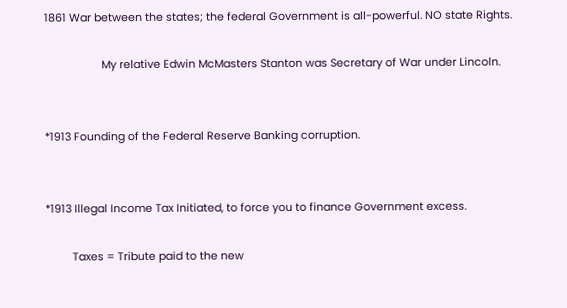1861 War between the states; the federal Government is all-powerful. NO state Rights.

                   My relative Edwin McMasters Stanton was Secretary of War under Lincoln.


*1913 Founding of the Federal Reserve Banking corruption.


*1913 Illegal Income Tax Initiated, to force you to finance Government excess.

         Taxes = Tribute paid to the new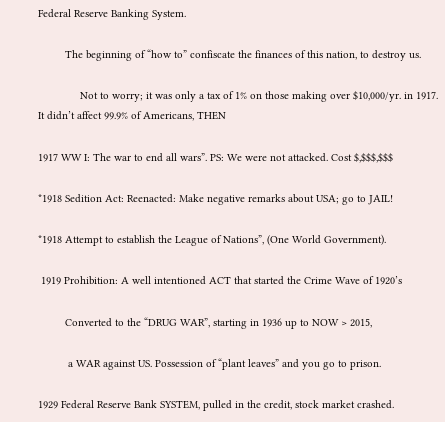Federal Reserve Banking System.

         The beginning of “how to” confiscate the finances of this nation, to destroy us.

              Not to worry; it was only a tax of 1% on those making over $10,000/yr. in 1917. It didn’t affect 99.9% of Americans, THEN

1917 WW I: The war to end all wars”. PS: We were not attacked. Cost $,$$$,$$$

*1918 Sedition Act: Reenacted: Make negative remarks about USA; go to JAIL!

*1918 Attempt to establish the League of Nations”, (One World Government).

 1919 Prohibition: A well intentioned ACT that started the Crime Wave of 1920’s

         Converted to the “DRUG WAR”, starting in 1936 up to NOW > 2015,

          a WAR against US. Possession of “plant leaves” and you go to prison.

1929 Federal Reserve Bank SYSTEM, pulled in the credit, stock market crashed.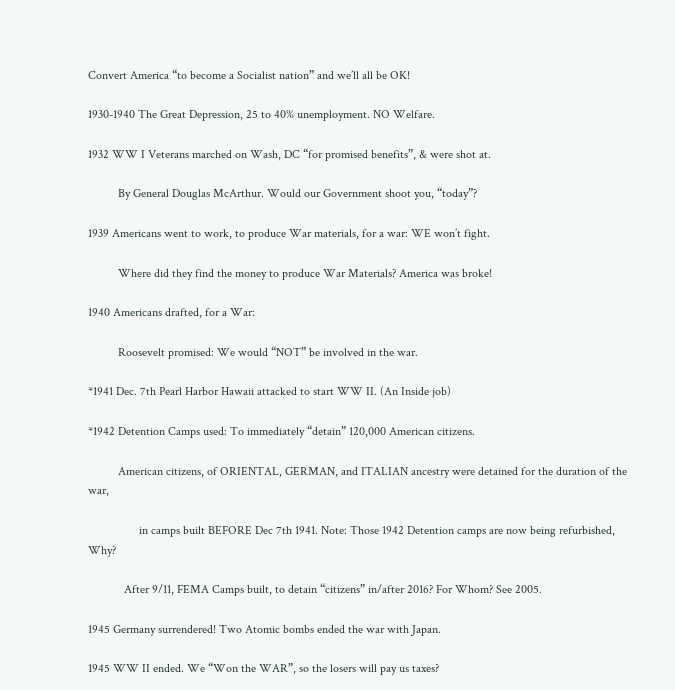Convert America “to become a Socialist nation” and we’ll all be OK!

1930-1940 The Great Depression, 25 to 40% unemployment. NO Welfare.

1932 WW I Veterans marched on Wash, DC “for promised benefits”, & were shot at.

          By General Douglas McArthur. Would our Government shoot you, “today”?

1939 Americans went to work, to produce War materials, for a war: WE won’t fight.

          Where did they find the money to produce War Materials? America was broke!

1940 Americans drafted, for a War:

          Roosevelt promised: We would “NOT” be involved in the war.

*1941 Dec. 7th Pearl Harbor Hawaii attacked to start WW II. (An Inside job)

*1942 Detention Camps used: To immediately “detain” 120,000 American citizens.

          American citizens, of ORIENTAL, GERMAN, and ITALIAN ancestry were detained for the duration of the war,

                 in camps built BEFORE Dec 7th 1941. Note: Those 1942 Detention camps are now being refurbished, Why?

            After 9/11, FEMA Camps built, to detain “citizens” in/after 2016? For Whom? See 2005.

1945 Germany surrendered! Two Atomic bombs ended the war with Japan.

1945 WW II ended. We “Won the WAR”, so the losers will pay us taxes?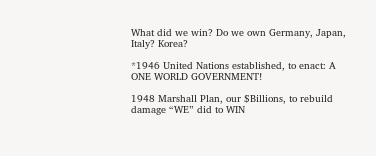What did we win? Do we own Germany, Japan, Italy? Korea?

*1946 United Nations established, to enact: A ONE WORLD GOVERNMENT!

1948 Marshall Plan, our $Billions, to rebuild damage “WE” did to WIN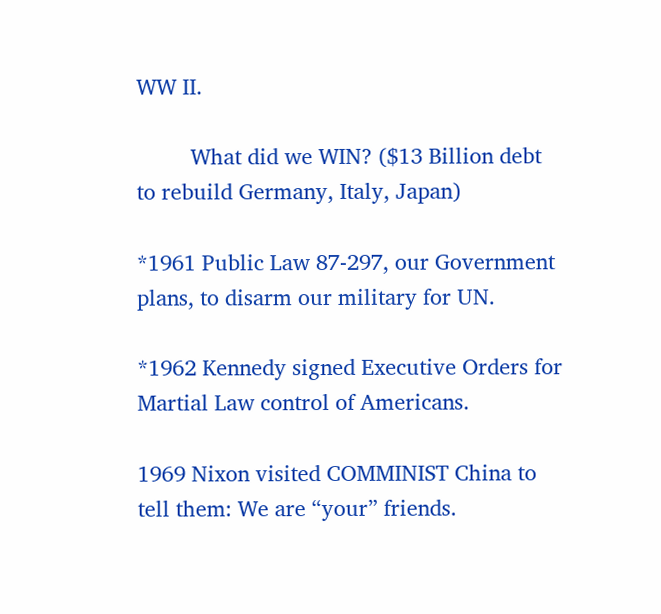WW II.

         What did we WIN? ($13 Billion debt to rebuild Germany, Italy, Japan)

*1961 Public Law 87-297, our Government plans, to disarm our military for UN.

*1962 Kennedy signed Executive Orders for Martial Law control of Americans.

1969 Nixon visited COMMINIST China to tell them: We are “your” friends.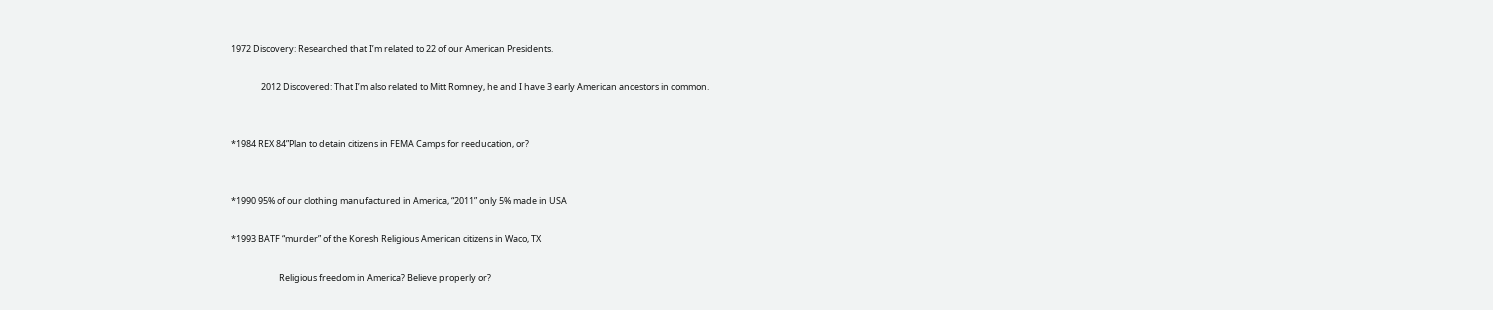1972 Discovery: Researched that I’m related to 22 of our American Presidents.

               2012 Discovered: That I’m also related to Mitt Romney, he and I have 3 early American ancestors in common.


*1984 REX 84”Plan to detain citizens in FEMA Camps for reeducation, or?


*1990 95% of our clothing manufactured in America, “2011” only 5% made in USA

*1993 BATF “murder” of the Koresh Religious American citizens in Waco, TX

                        Religious freedom in America? Believe properly or?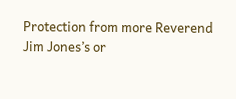Protection from more Reverend Jim Jones’s or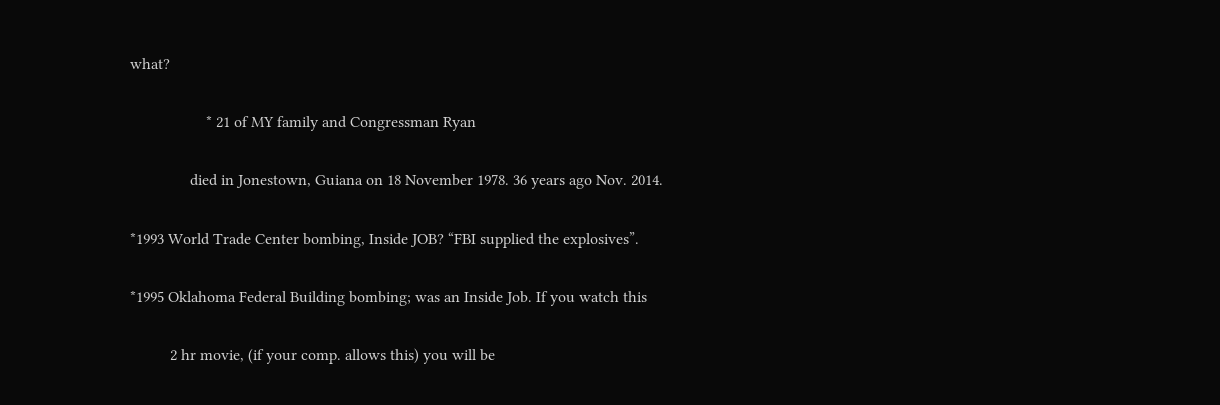what?

                   * 21 of MY family and Congressman Ryan

               died in Jonestown, Guiana on 18 November 1978. 36 years ago Nov. 2014.

*1993 World Trade Center bombing, Inside JOB? “FBI supplied the explosives”.

*1995 Oklahoma Federal Building bombing; was an Inside Job. If you watch this

          2 hr movie, (if your comp. allows this) you will be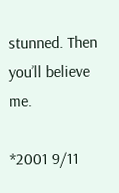stunned. Then you’ll believe me.

*2001 9/11